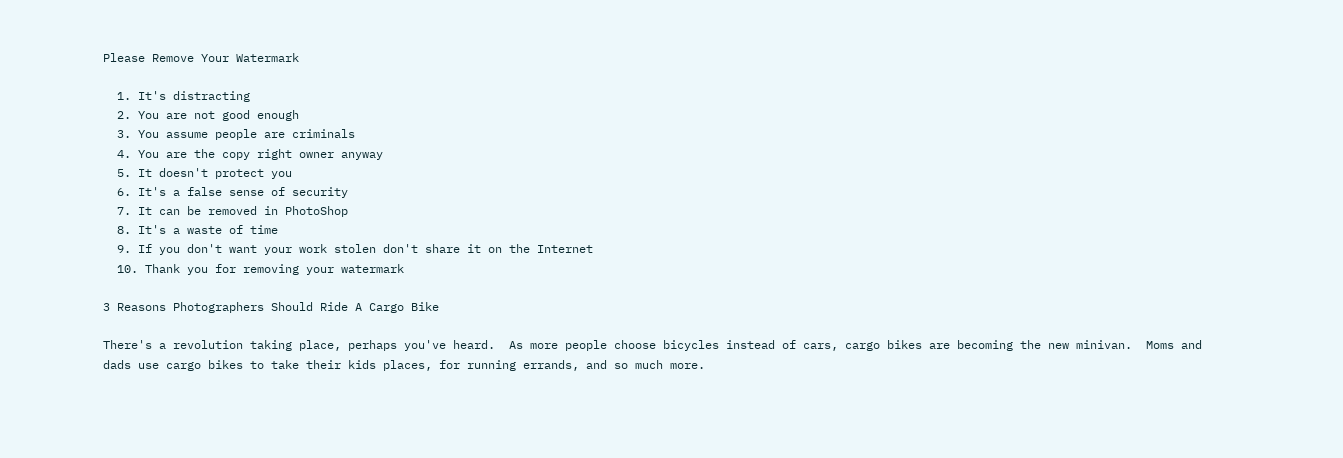Please Remove Your Watermark

  1. It's distracting
  2. You are not good enough
  3. You assume people are criminals
  4. You are the copy right owner anyway
  5. It doesn't protect you
  6. It's a false sense of security
  7. It can be removed in PhotoShop
  8. It's a waste of time
  9. If you don't want your work stolen don't share it on the Internet
  10. Thank you for removing your watermark

3 Reasons Photographers Should Ride A Cargo Bike

There's a revolution taking place, perhaps you've heard.  As more people choose bicycles instead of cars, cargo bikes are becoming the new minivan.  Moms and dads use cargo bikes to take their kids places, for running errands, and so much more.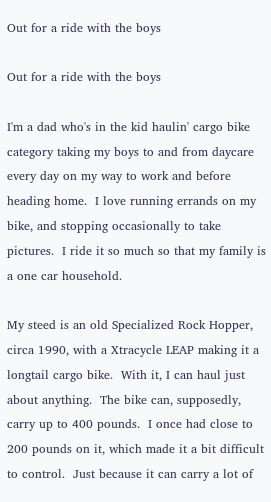Out for a ride with the boys

Out for a ride with the boys

I'm a dad who's in the kid haulin' cargo bike category taking my boys to and from daycare every day on my way to work and before heading home.  I love running errands on my bike, and stopping occasionally to take pictures.  I ride it so much so that my family is a one car household.

My steed is an old Specialized Rock Hopper, circa 1990, with a Xtracycle LEAP making it a longtail cargo bike.  With it, I can haul just about anything.  The bike can, supposedly, carry up to 400 pounds.  I once had close to 200 pounds on it, which made it a bit difficult to control.  Just because it can carry a lot of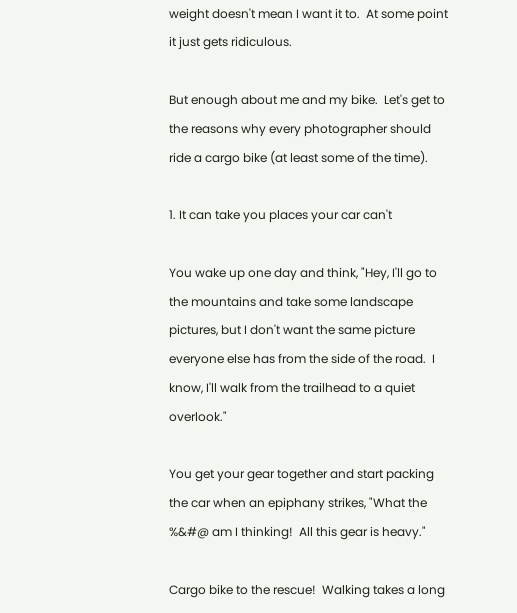weight doesn't mean I want it to.  At some point it just gets ridiculous.

But enough about me and my bike.  Let's get to the reasons why every photographer should ride a cargo bike (at least some of the time).

1. It can take you places your car can't

You wake up one day and think, "Hey, I'll go to the mountains and take some landscape pictures, but I don't want the same picture everyone else has from the side of the road.  I know, I'll walk from the trailhead to a quiet overlook."

You get your gear together and start packing the car when an epiphany strikes, "What the %&#@ am I thinking!  All this gear is heavy."

Cargo bike to the rescue!  Walking takes a long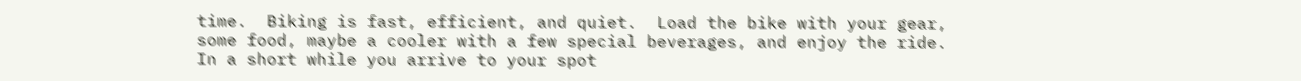time.  Biking is fast, efficient, and quiet.  Load the bike with your gear, some food, maybe a cooler with a few special beverages, and enjoy the ride.  In a short while you arrive to your spot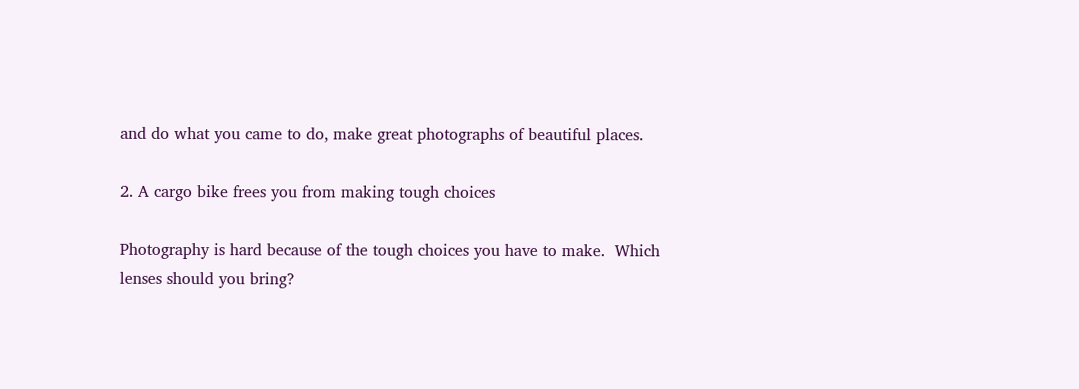and do what you came to do, make great photographs of beautiful places.

2. A cargo bike frees you from making tough choices

Photography is hard because of the tough choices you have to make.  Which lenses should you bring?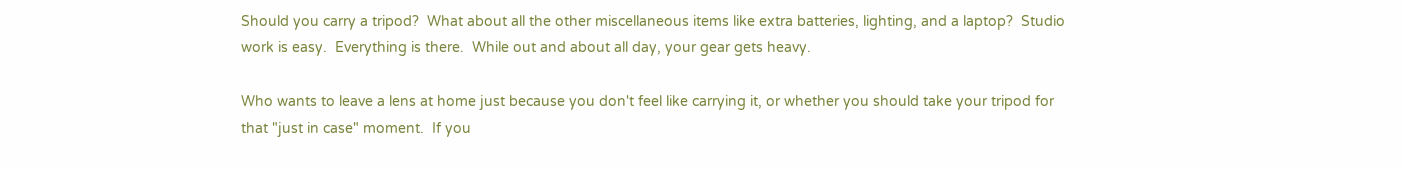Should you carry a tripod?  What about all the other miscellaneous items like extra batteries, lighting, and a laptop?  Studio work is easy.  Everything is there.  While out and about all day, your gear gets heavy.

Who wants to leave a lens at home just because you don't feel like carrying it, or whether you should take your tripod for that "just in case" moment.  If you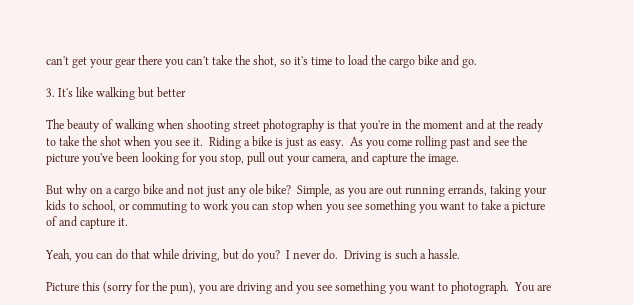can't get your gear there you can't take the shot, so it's time to load the cargo bike and go.

3. It's like walking but better

The beauty of walking when shooting street photography is that you're in the moment and at the ready to take the shot when you see it.  Riding a bike is just as easy.  As you come rolling past and see the picture you've been looking for you stop, pull out your camera, and capture the image.

But why on a cargo bike and not just any ole bike?  Simple, as you are out running errands, taking your kids to school, or commuting to work you can stop when you see something you want to take a picture of and capture it.

Yeah, you can do that while driving, but do you?  I never do.  Driving is such a hassle.

Picture this (sorry for the pun), you are driving and you see something you want to photograph.  You are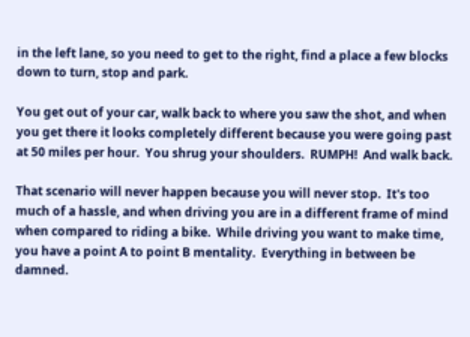in the left lane, so you need to get to the right, find a place a few blocks down to turn, stop and park.

You get out of your car, walk back to where you saw the shot, and when you get there it looks completely different because you were going past at 50 miles per hour.  You shrug your shoulders.  RUMPH!  And walk back.

That scenario will never happen because you will never stop.  It's too much of a hassle, and when driving you are in a different frame of mind when compared to riding a bike.  While driving you want to make time, you have a point A to point B mentality.  Everything in between be damned.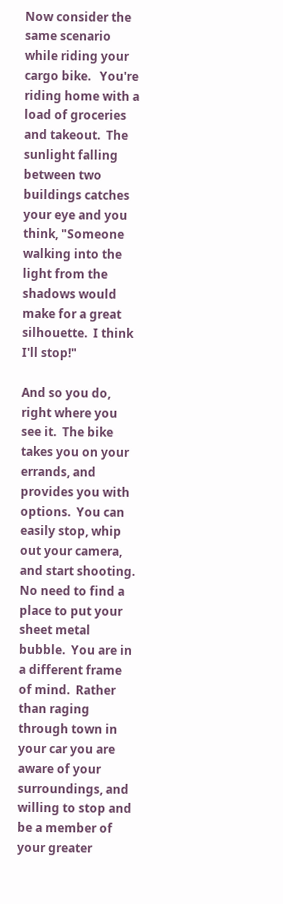Now consider the same scenario while riding your cargo bike.   You're riding home with a load of groceries and takeout.  The sunlight falling between two buildings catches your eye and you think, "Someone walking into the light from the shadows would make for a great silhouette.  I think I'll stop!"

And so you do, right where you see it.  The bike takes you on your errands, and provides you with options.  You can easily stop, whip out your camera, and start shooting.  No need to find a place to put your sheet metal bubble.  You are in a different frame of mind.  Rather than raging through town in your car you are aware of your surroundings, and willing to stop and be a member of your greater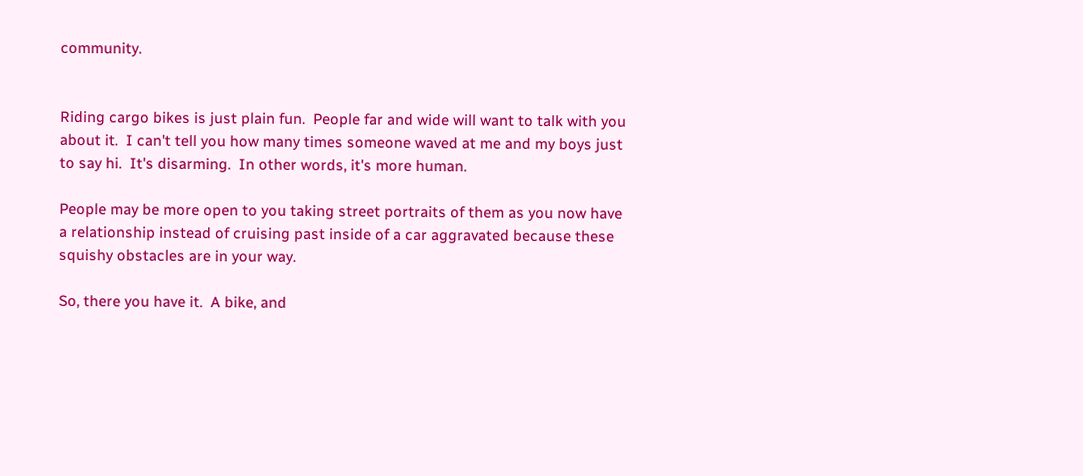community.


Riding cargo bikes is just plain fun.  People far and wide will want to talk with you about it.  I can't tell you how many times someone waved at me and my boys just to say hi.  It's disarming.  In other words, it's more human.

People may be more open to you taking street portraits of them as you now have a relationship instead of cruising past inside of a car aggravated because these squishy obstacles are in your way.

So, there you have it.  A bike, and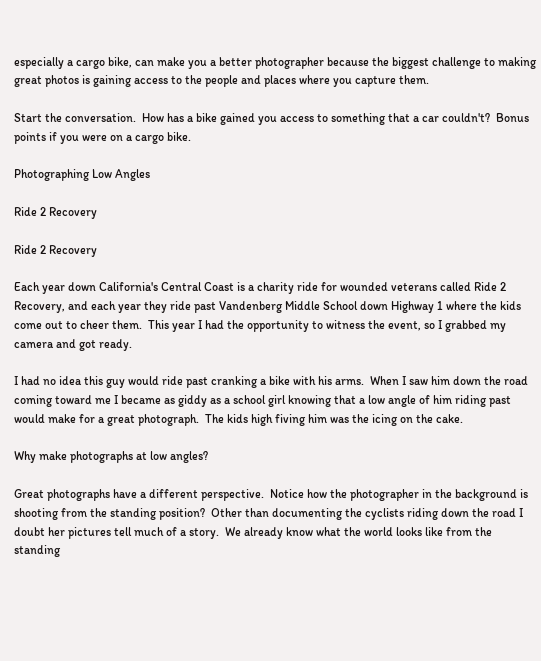especially a cargo bike, can make you a better photographer because the biggest challenge to making great photos is gaining access to the people and places where you capture them.

Start the conversation.  How has a bike gained you access to something that a car couldn't?  Bonus points if you were on a cargo bike.

Photographing Low Angles

Ride 2 Recovery

Ride 2 Recovery

Each year down California's Central Coast is a charity ride for wounded veterans called Ride 2 Recovery, and each year they ride past Vandenberg Middle School down Highway 1 where the kids come out to cheer them.  This year I had the opportunity to witness the event, so I grabbed my camera and got ready.

I had no idea this guy would ride past cranking a bike with his arms.  When I saw him down the road coming toward me I became as giddy as a school girl knowing that a low angle of him riding past would make for a great photograph.  The kids high fiving him was the icing on the cake.

Why make photographs at low angles?

Great photographs have a different perspective.  Notice how the photographer in the background is shooting from the standing position?  Other than documenting the cyclists riding down the road I doubt her pictures tell much of a story.  We already know what the world looks like from the standing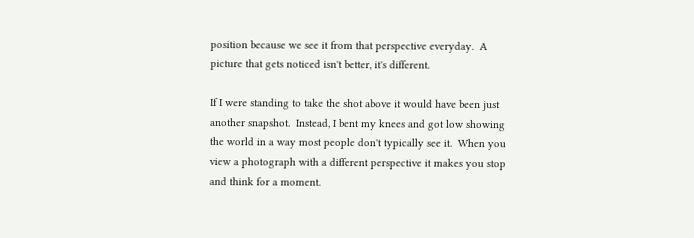position because we see it from that perspective everyday.  A picture that gets noticed isn't better, it's different.

If I were standing to take the shot above it would have been just another snapshot.  Instead, I bent my knees and got low showing the world in a way most people don't typically see it.  When you view a photograph with a different perspective it makes you stop and think for a moment.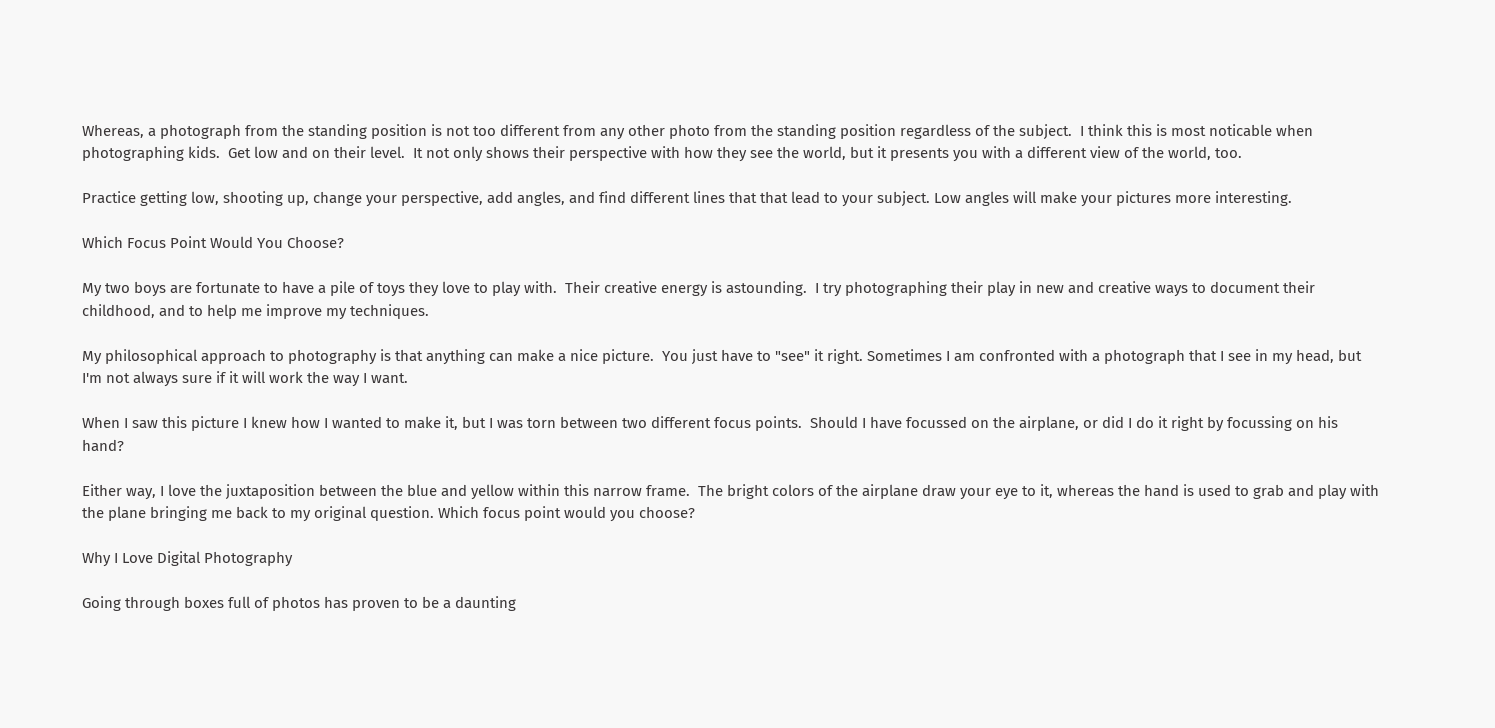Whereas, a photograph from the standing position is not too different from any other photo from the standing position regardless of the subject.  I think this is most noticable when photographing kids.  Get low and on their level.  It not only shows their perspective with how they see the world, but it presents you with a different view of the world, too.

Practice getting low, shooting up, change your perspective, add angles, and find different lines that that lead to your subject. Low angles will make your pictures more interesting.

Which Focus Point Would You Choose?

My two boys are fortunate to have a pile of toys they love to play with.  Their creative energy is astounding.  I try photographing their play in new and creative ways to document their childhood, and to help me improve my techniques.

My philosophical approach to photography is that anything can make a nice picture.  You just have to "see" it right. Sometimes I am confronted with a photograph that I see in my head, but I'm not always sure if it will work the way I want.

When I saw this picture I knew how I wanted to make it, but I was torn between two different focus points.  Should I have focussed on the airplane, or did I do it right by focussing on his hand?

Either way, I love the juxtaposition between the blue and yellow within this narrow frame.  The bright colors of the airplane draw your eye to it, whereas the hand is used to grab and play with the plane bringing me back to my original question. Which focus point would you choose?

Why I Love Digital Photography

Going through boxes full of photos has proven to be a daunting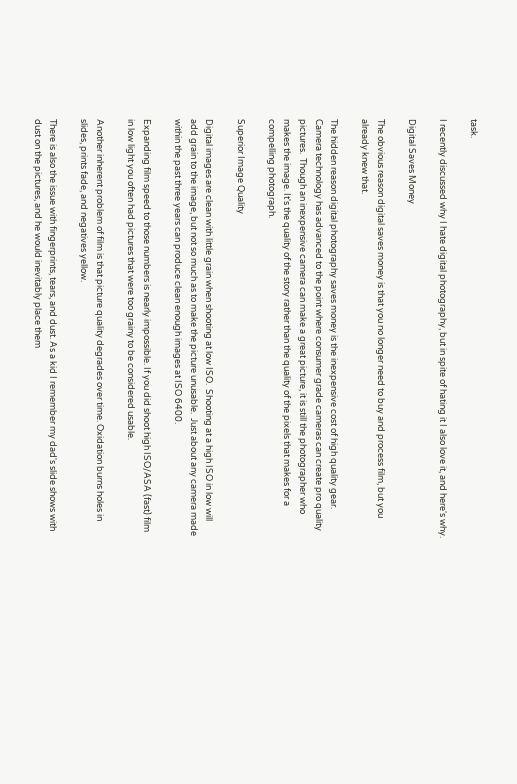task.

I recently discussed why I hate digital photography, but in spite of hating it I also love it, and here's why.

Digital Saves Money

The obvious reason digital saves money is that you no longer need to buy and process film, but you already knew that.

The hidden reason digital photography saves money is the inexpensive cost of high quality gear.  Camera technology has advanced to the point where consumer grade cameras can create pro quality pictures.  Though an inexpensive camera can make a great picture, it is still the photographer who makes the image. It's the quality of the story rather than the quality of the pixels that makes for a compelling photograph.

Superior Image Quality

Digital images are clean with little grain when shooting at low ISO.  Shooting at a high ISO in low will add grain to the image, but not so much as to make the picture unusable.  Just about any camera made within the past three years can produce clean enough images at ISO 6400.

Expanding film speed to those numbers is nearly impossible. If you did shoot high ISO/ASA (fast) film in low light you often had pictures that were too grainy to be considered usable.

Another inherent problem of film is that picture quality degrades over time. Oxidation burns holes in slides, prints fade, and negatives yellow.

There is also the issue with fingerprints, tears, and dust. As a kid I remember my dad's slide shows with dust on the pictures, and he would inevitably place them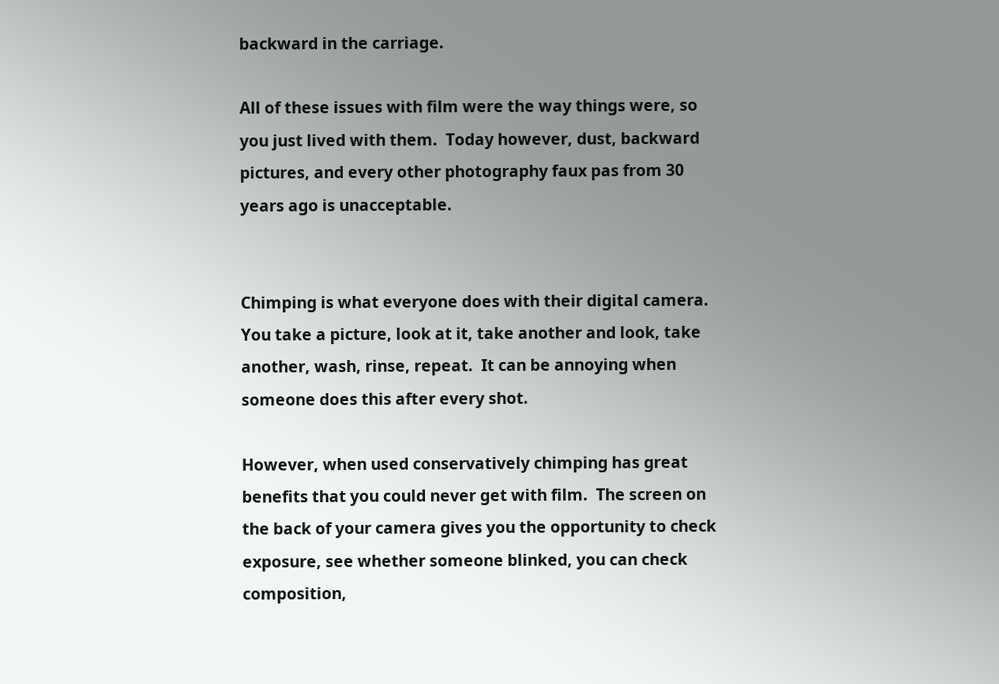backward in the carriage.

All of these issues with film were the way things were, so you just lived with them.  Today however, dust, backward pictures, and every other photography faux pas from 30 years ago is unacceptable.


Chimping is what everyone does with their digital camera.  You take a picture, look at it, take another and look, take another, wash, rinse, repeat.  It can be annoying when someone does this after every shot.

However, when used conservatively chimping has great benefits that you could never get with film.  The screen on the back of your camera gives you the opportunity to check exposure, see whether someone blinked, you can check composition,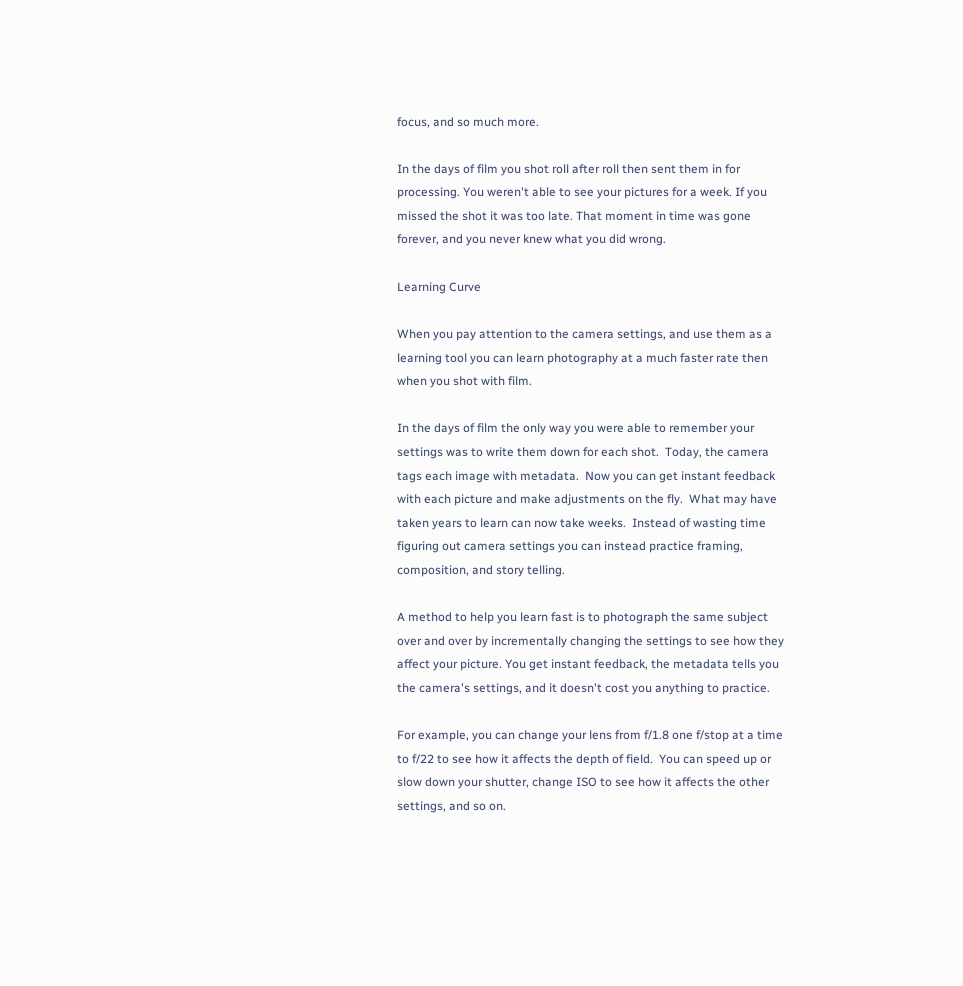focus, and so much more.

In the days of film you shot roll after roll then sent them in for processing. You weren't able to see your pictures for a week. If you missed the shot it was too late. That moment in time was gone forever, and you never knew what you did wrong.

Learning Curve

When you pay attention to the camera settings, and use them as a learning tool you can learn photography at a much faster rate then when you shot with film.

In the days of film the only way you were able to remember your settings was to write them down for each shot.  Today, the camera tags each image with metadata.  Now you can get instant feedback with each picture and make adjustments on the fly.  What may have taken years to learn can now take weeks.  Instead of wasting time figuring out camera settings you can instead practice framing, composition, and story telling.

A method to help you learn fast is to photograph the same subject over and over by incrementally changing the settings to see how they affect your picture. You get instant feedback, the metadata tells you the camera's settings, and it doesn't cost you anything to practice.

For example, you can change your lens from f/1.8 one f/stop at a time to f/22 to see how it affects the depth of field.  You can speed up or slow down your shutter, change ISO to see how it affects the other settings, and so on.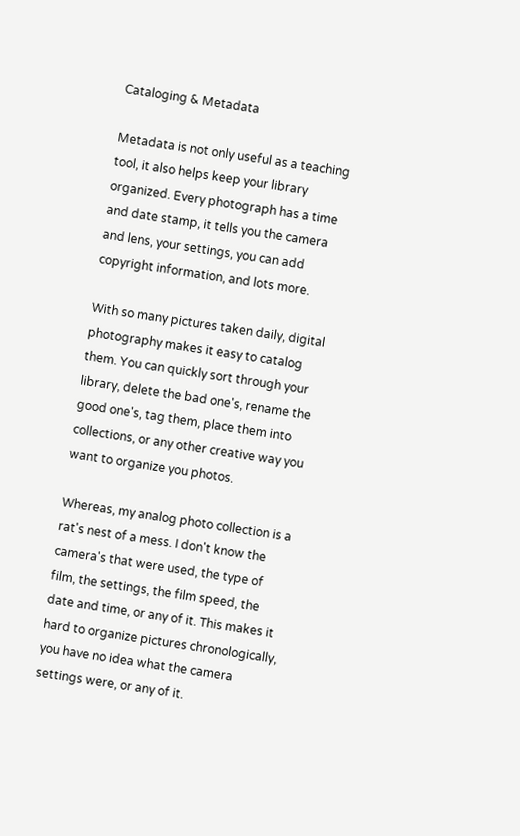Cataloging & Metadata

Metadata is not only useful as a teaching tool, it also helps keep your library organized. Every photograph has a time and date stamp, it tells you the camera and lens, your settings, you can add copyright information, and lots more.

With so many pictures taken daily, digital photography makes it easy to catalog them. You can quickly sort through your library, delete the bad one's, rename the good one's, tag them, place them into collections, or any other creative way you want to organize you photos.

Whereas, my analog photo collection is a rat's nest of a mess. I don't know the camera's that were used, the type of film, the settings, the film speed, the date and time, or any of it. This makes it hard to organize pictures chronologically, you have no idea what the camera settings were, or any of it.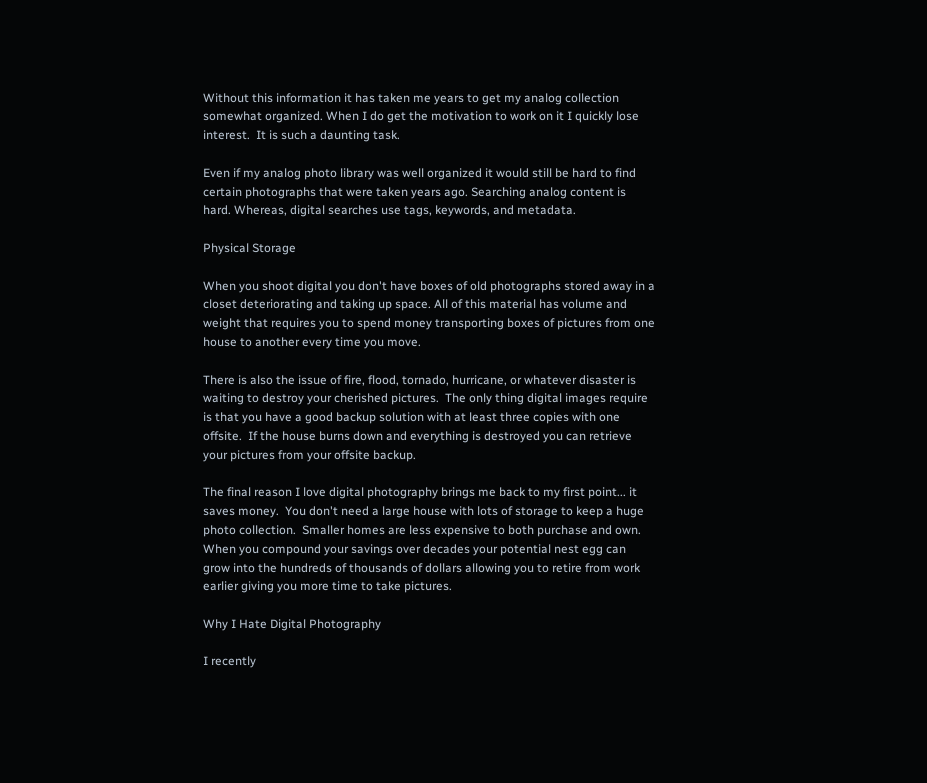Without this information it has taken me years to get my analog collection somewhat organized. When I do get the motivation to work on it I quickly lose interest.  It is such a daunting task.

Even if my analog photo library was well organized it would still be hard to find certain photographs that were taken years ago. Searching analog content is hard. Whereas, digital searches use tags, keywords, and metadata.

Physical Storage

When you shoot digital you don't have boxes of old photographs stored away in a closet deteriorating and taking up space. All of this material has volume and weight that requires you to spend money transporting boxes of pictures from one house to another every time you move.

There is also the issue of fire, flood, tornado, hurricane, or whatever disaster is waiting to destroy your cherished pictures.  The only thing digital images require is that you have a good backup solution with at least three copies with one offsite.  If the house burns down and everything is destroyed you can retrieve your pictures from your offsite backup.

The final reason I love digital photography brings me back to my first point... it saves money.  You don't need a large house with lots of storage to keep a huge photo collection.  Smaller homes are less expensive to both purchase and own.  When you compound your savings over decades your potential nest egg can grow into the hundreds of thousands of dollars allowing you to retire from work earlier giving you more time to take pictures.

Why I Hate Digital Photography

I recently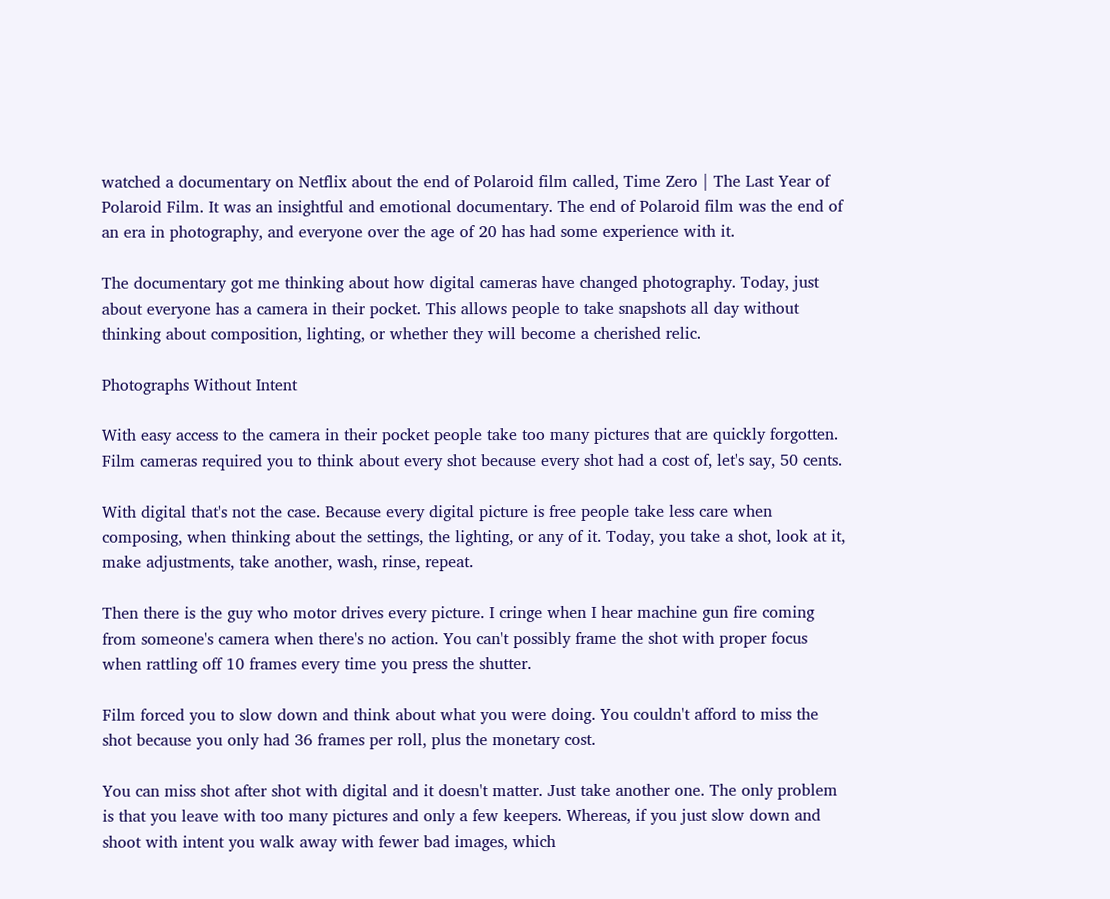watched a documentary on Netflix about the end of Polaroid film called, Time Zero | The Last Year of Polaroid Film. It was an insightful and emotional documentary. The end of Polaroid film was the end of an era in photography, and everyone over the age of 20 has had some experience with it.

The documentary got me thinking about how digital cameras have changed photography. Today, just about everyone has a camera in their pocket. This allows people to take snapshots all day without thinking about composition, lighting, or whether they will become a cherished relic.

Photographs Without Intent

With easy access to the camera in their pocket people take too many pictures that are quickly forgotten. Film cameras required you to think about every shot because every shot had a cost of, let's say, 50 cents.

With digital that's not the case. Because every digital picture is free people take less care when composing, when thinking about the settings, the lighting, or any of it. Today, you take a shot, look at it, make adjustments, take another, wash, rinse, repeat.

Then there is the guy who motor drives every picture. I cringe when I hear machine gun fire coming from someone's camera when there's no action. You can't possibly frame the shot with proper focus when rattling off 10 frames every time you press the shutter.

Film forced you to slow down and think about what you were doing. You couldn't afford to miss the shot because you only had 36 frames per roll, plus the monetary cost.

You can miss shot after shot with digital and it doesn't matter. Just take another one. The only problem is that you leave with too many pictures and only a few keepers. Whereas, if you just slow down and shoot with intent you walk away with fewer bad images, which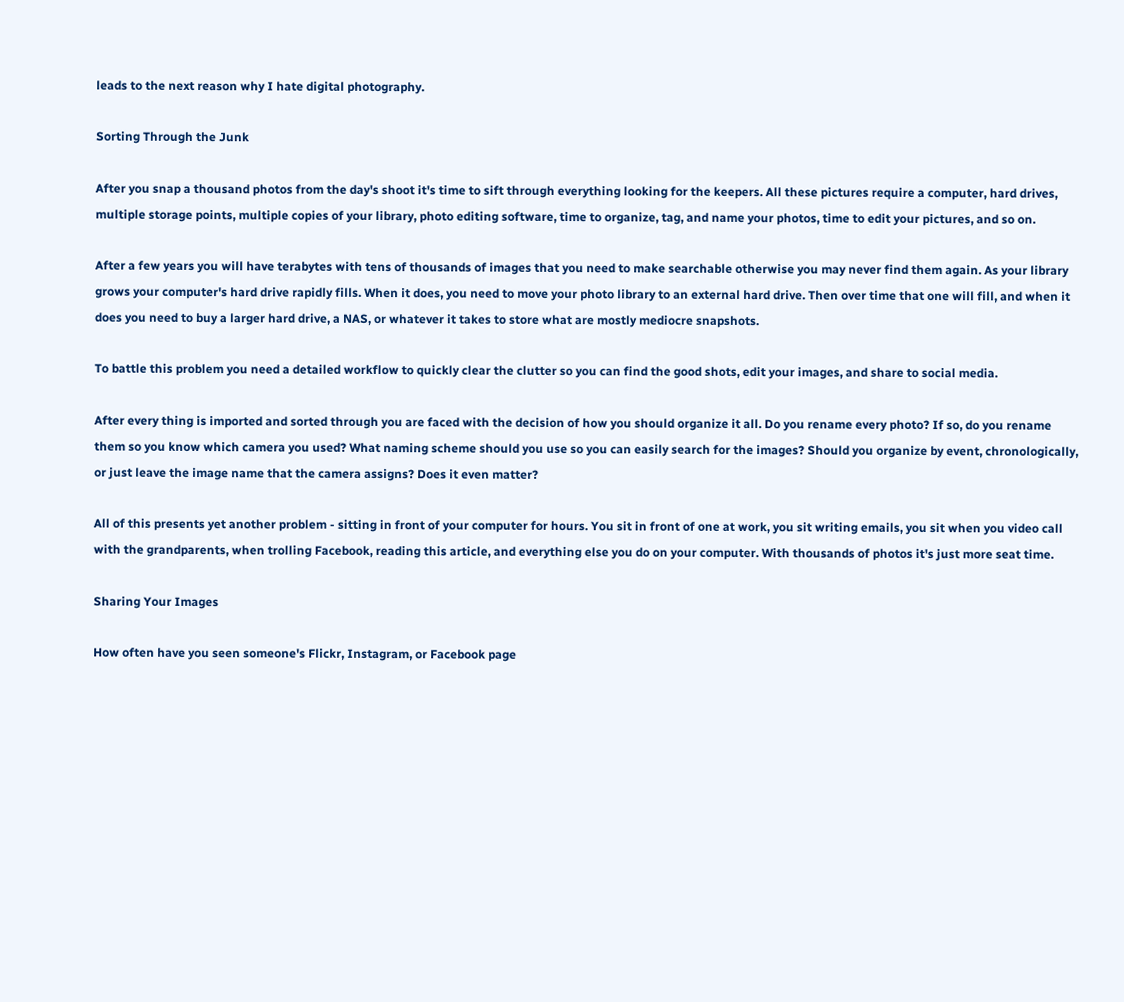leads to the next reason why I hate digital photography.

Sorting Through the Junk

After you snap a thousand photos from the day's shoot it's time to sift through everything looking for the keepers. All these pictures require a computer, hard drives, multiple storage points, multiple copies of your library, photo editing software, time to organize, tag, and name your photos, time to edit your pictures, and so on.

After a few years you will have terabytes with tens of thousands of images that you need to make searchable otherwise you may never find them again. As your library grows your computer's hard drive rapidly fills. When it does, you need to move your photo library to an external hard drive. Then over time that one will fill, and when it does you need to buy a larger hard drive, a NAS, or whatever it takes to store what are mostly mediocre snapshots.

To battle this problem you need a detailed workflow to quickly clear the clutter so you can find the good shots, edit your images, and share to social media.

After every thing is imported and sorted through you are faced with the decision of how you should organize it all. Do you rename every photo? If so, do you rename them so you know which camera you used? What naming scheme should you use so you can easily search for the images? Should you organize by event, chronologically, or just leave the image name that the camera assigns? Does it even matter?

All of this presents yet another problem - sitting in front of your computer for hours. You sit in front of one at work, you sit writing emails, you sit when you video call with the grandparents, when trolling Facebook, reading this article, and everything else you do on your computer. With thousands of photos it's just more seat time.

Sharing Your Images

How often have you seen someone's Flickr, Instagram, or Facebook page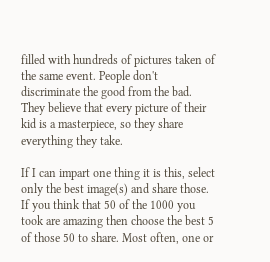filled with hundreds of pictures taken of the same event. People don't discriminate the good from the bad. They believe that every picture of their kid is a masterpiece, so they share everything they take.

If I can impart one thing it is this, select only the best image(s) and share those. If you think that 50 of the 1000 you took are amazing then choose the best 5 of those 50 to share. Most often, one or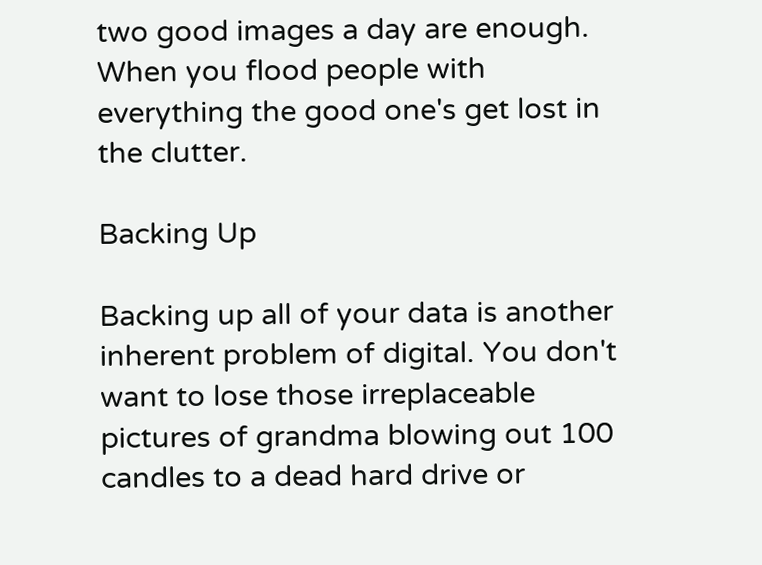two good images a day are enough. When you flood people with everything the good one's get lost in the clutter.

Backing Up

Backing up all of your data is another inherent problem of digital. You don't want to lose those irreplaceable pictures of grandma blowing out 100 candles to a dead hard drive or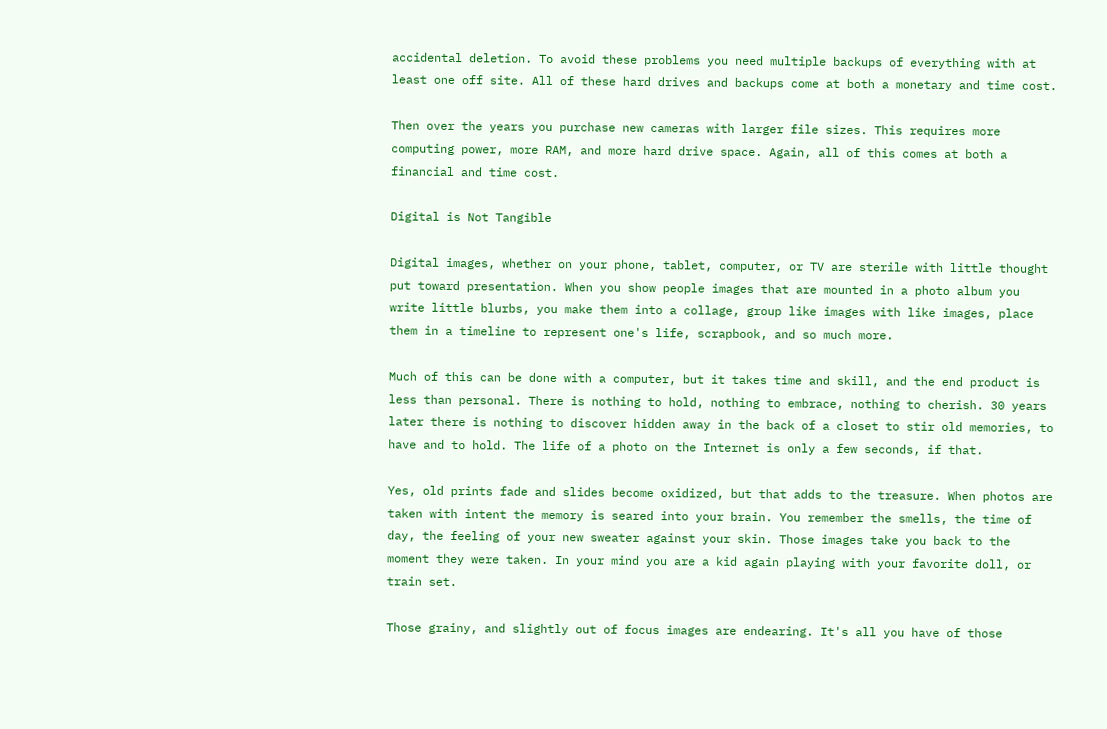accidental deletion. To avoid these problems you need multiple backups of everything with at least one off site. All of these hard drives and backups come at both a monetary and time cost.

Then over the years you purchase new cameras with larger file sizes. This requires more computing power, more RAM, and more hard drive space. Again, all of this comes at both a financial and time cost.

Digital is Not Tangible

Digital images, whether on your phone, tablet, computer, or TV are sterile with little thought put toward presentation. When you show people images that are mounted in a photo album you write little blurbs, you make them into a collage, group like images with like images, place them in a timeline to represent one's life, scrapbook, and so much more.

Much of this can be done with a computer, but it takes time and skill, and the end product is less than personal. There is nothing to hold, nothing to embrace, nothing to cherish. 30 years later there is nothing to discover hidden away in the back of a closet to stir old memories, to have and to hold. The life of a photo on the Internet is only a few seconds, if that.

Yes, old prints fade and slides become oxidized, but that adds to the treasure. When photos are taken with intent the memory is seared into your brain. You remember the smells, the time of day, the feeling of your new sweater against your skin. Those images take you back to the moment they were taken. In your mind you are a kid again playing with your favorite doll, or train set.

Those grainy, and slightly out of focus images are endearing. It's all you have of those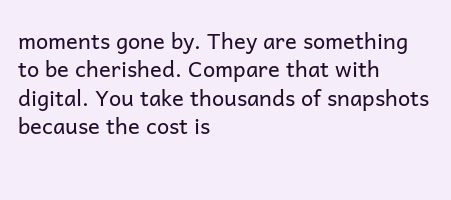moments gone by. They are something to be cherished. Compare that with digital. You take thousands of snapshots because the cost is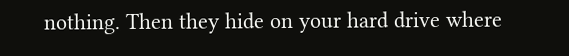nothing. Then they hide on your hard drive where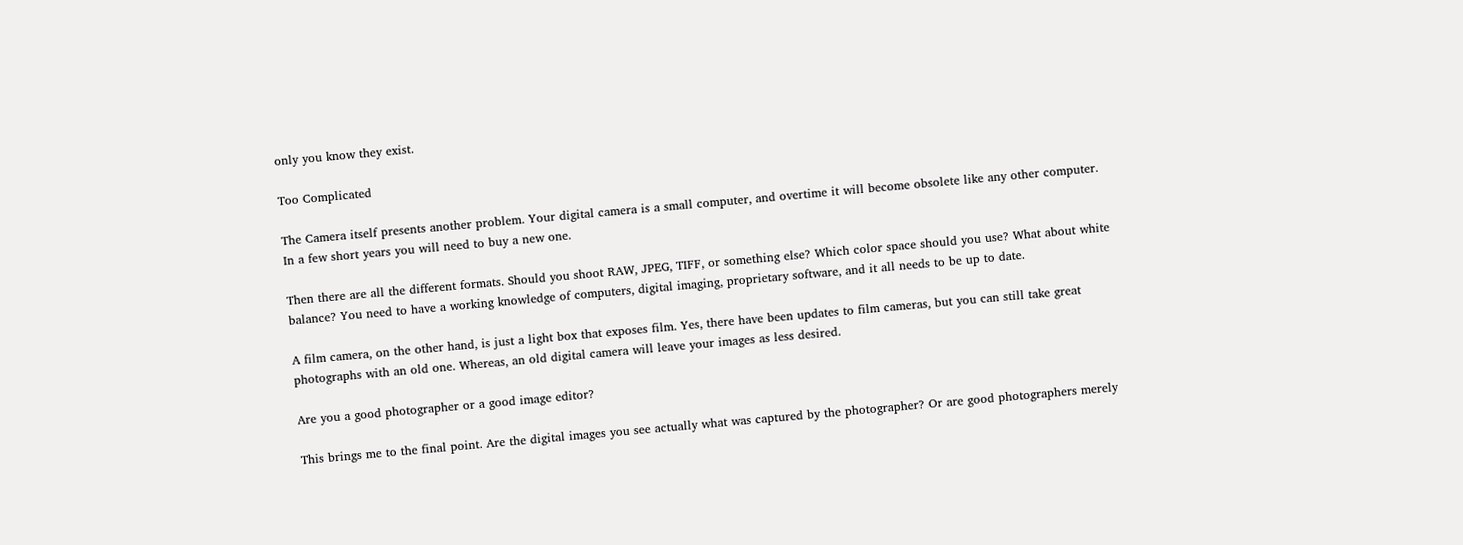only you know they exist.

Too Complicated

The Camera itself presents another problem. Your digital camera is a small computer, and overtime it will become obsolete like any other computer. In a few short years you will need to buy a new one.

Then there are all the different formats. Should you shoot RAW, JPEG, TIFF, or something else? Which color space should you use? What about white balance? You need to have a working knowledge of computers, digital imaging, proprietary software, and it all needs to be up to date.

A film camera, on the other hand, is just a light box that exposes film. Yes, there have been updates to film cameras, but you can still take great photographs with an old one. Whereas, an old digital camera will leave your images as less desired.

Are you a good photographer or a good image editor?

This brings me to the final point. Are the digital images you see actually what was captured by the photographer? Or are good photographers merely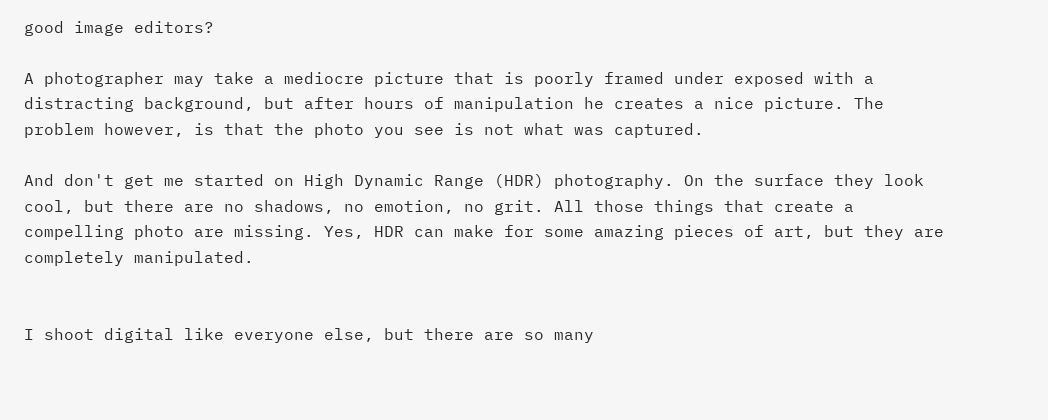good image editors?

A photographer may take a mediocre picture that is poorly framed under exposed with a distracting background, but after hours of manipulation he creates a nice picture. The problem however, is that the photo you see is not what was captured.

And don't get me started on High Dynamic Range (HDR) photography. On the surface they look cool, but there are no shadows, no emotion, no grit. All those things that create a compelling photo are missing. Yes, HDR can make for some amazing pieces of art, but they are completely manipulated.


I shoot digital like everyone else, but there are so many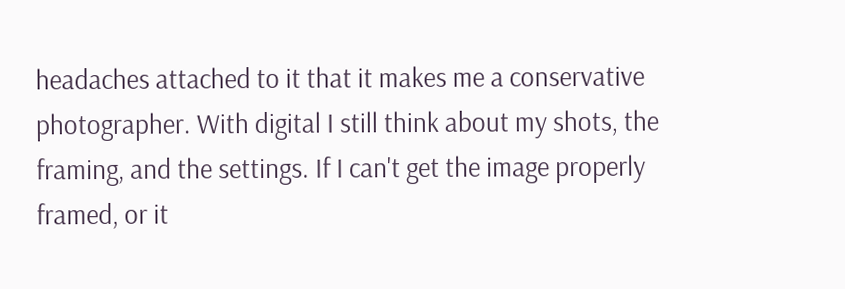headaches attached to it that it makes me a conservative photographer. With digital I still think about my shots, the framing, and the settings. If I can't get the image properly framed, or it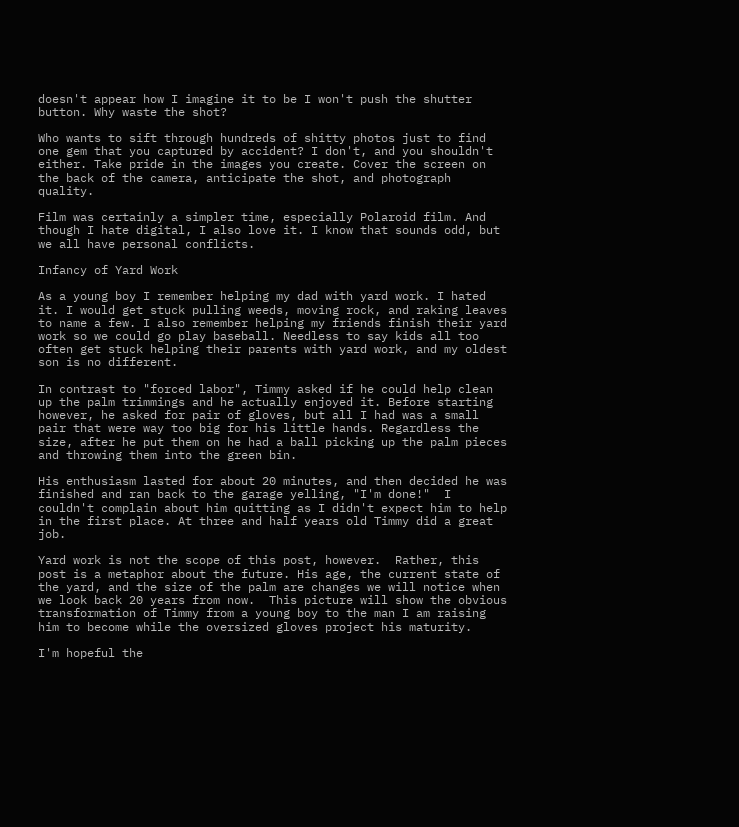doesn't appear how I imagine it to be I won't push the shutter button. Why waste the shot?

Who wants to sift through hundreds of shitty photos just to find one gem that you captured by accident? I don't, and you shouldn't either. Take pride in the images you create. Cover the screen on the back of the camera, anticipate the shot, and photograph quality.

Film was certainly a simpler time, especially Polaroid film. And though I hate digital, I also love it. I know that sounds odd, but we all have personal conflicts.

Infancy of Yard Work

As a young boy I remember helping my dad with yard work. I hated it. I would get stuck pulling weeds, moving rock, and raking leaves to name a few. I also remember helping my friends finish their yard work so we could go play baseball. Needless to say kids all too often get stuck helping their parents with yard work, and my oldest son is no different.

In contrast to "forced labor", Timmy asked if he could help clean up the palm trimmings and he actually enjoyed it. Before starting however, he asked for pair of gloves, but all I had was a small pair that were way too big for his little hands. Regardless the size, after he put them on he had a ball picking up the palm pieces and throwing them into the green bin.

His enthusiasm lasted for about 20 minutes, and then decided he was finished and ran back to the garage yelling, "I'm done!"  I couldn't complain about him quitting as I didn't expect him to help in the first place. At three and half years old Timmy did a great job.

Yard work is not the scope of this post, however.  Rather, this post is a metaphor about the future. His age, the current state of the yard, and the size of the palm are changes we will notice when we look back 20 years from now.  This picture will show the obvious transformation of Timmy from a young boy to the man I am raising him to become while the oversized gloves project his maturity.

I'm hopeful the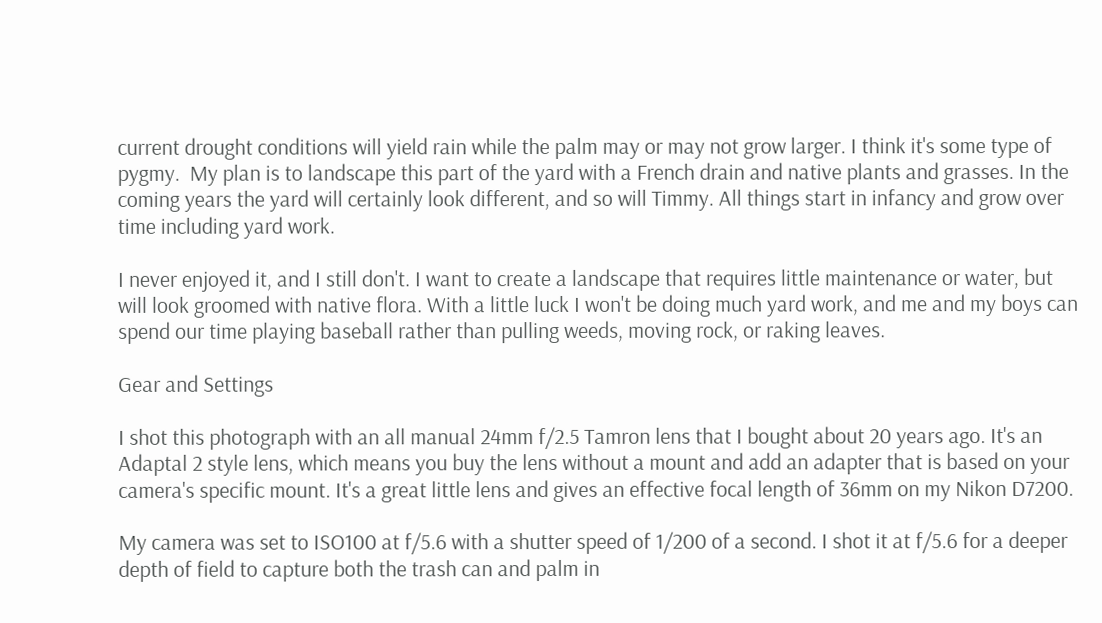current drought conditions will yield rain while the palm may or may not grow larger. I think it's some type of pygmy.  My plan is to landscape this part of the yard with a French drain and native plants and grasses. In the coming years the yard will certainly look different, and so will Timmy. All things start in infancy and grow over time including yard work.

I never enjoyed it, and I still don't. I want to create a landscape that requires little maintenance or water, but will look groomed with native flora. With a little luck I won't be doing much yard work, and me and my boys can spend our time playing baseball rather than pulling weeds, moving rock, or raking leaves.

Gear and Settings

I shot this photograph with an all manual 24mm f/2.5 Tamron lens that I bought about 20 years ago. It's an Adaptal 2 style lens, which means you buy the lens without a mount and add an adapter that is based on your camera's specific mount. It's a great little lens and gives an effective focal length of 36mm on my Nikon D7200.

My camera was set to ISO100 at f/5.6 with a shutter speed of 1/200 of a second. I shot it at f/5.6 for a deeper depth of field to capture both the trash can and palm in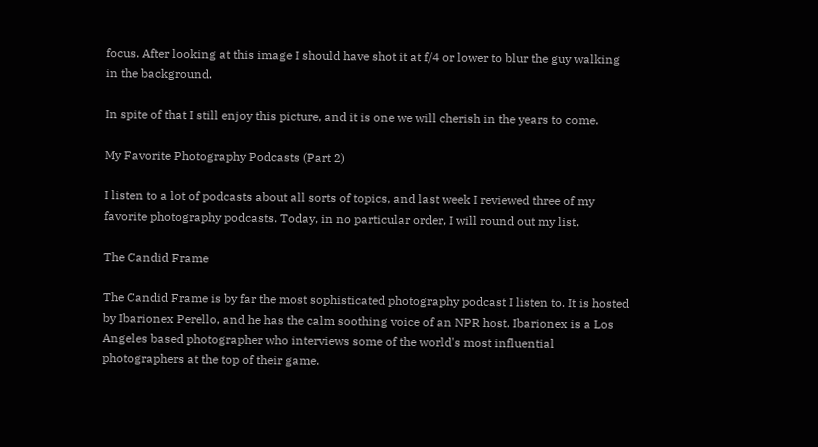focus. After looking at this image I should have shot it at f/4 or lower to blur the guy walking in the background.

In spite of that I still enjoy this picture, and it is one we will cherish in the years to come.

My Favorite Photography Podcasts (Part 2)

I listen to a lot of podcasts about all sorts of topics, and last week I reviewed three of my favorite photography podcasts. Today, in no particular order, I will round out my list.

The Candid Frame

The Candid Frame is by far the most sophisticated photography podcast I listen to. It is hosted by Ibarionex Perello, and he has the calm soothing voice of an NPR host. Ibarionex is a Los Angeles based photographer who interviews some of the world's most influential photographers at the top of their game.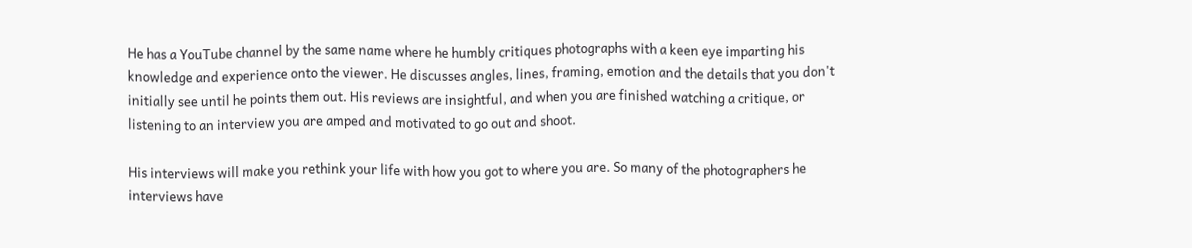He has a YouTube channel by the same name where he humbly critiques photographs with a keen eye imparting his knowledge and experience onto the viewer. He discusses angles, lines, framing, emotion and the details that you don't initially see until he points them out. His reviews are insightful, and when you are finished watching a critique, or listening to an interview you are amped and motivated to go out and shoot.

His interviews will make you rethink your life with how you got to where you are. So many of the photographers he interviews have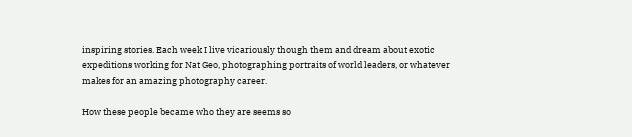inspiring stories. Each week I live vicariously though them and dream about exotic expeditions working for Nat Geo, photographing portraits of world leaders, or whatever makes for an amazing photography career.

How these people became who they are seems so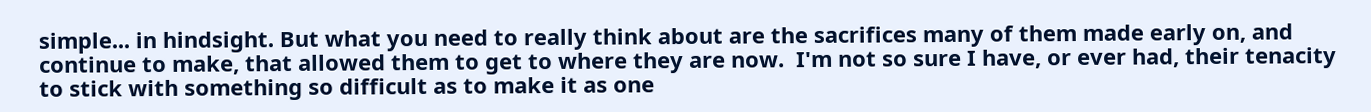simple... in hindsight. But what you need to really think about are the sacrifices many of them made early on, and continue to make, that allowed them to get to where they are now.  I'm not so sure I have, or ever had, their tenacity to stick with something so difficult as to make it as one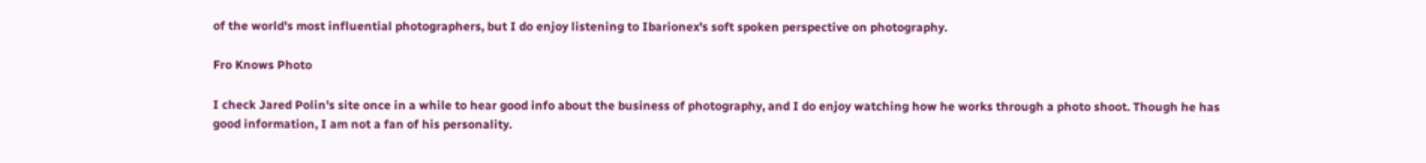of the world's most influential photographers, but I do enjoy listening to Ibarionex's soft spoken perspective on photography.

Fro Knows Photo

I check Jared Polin's site once in a while to hear good info about the business of photography, and I do enjoy watching how he works through a photo shoot. Though he has good information, I am not a fan of his personality.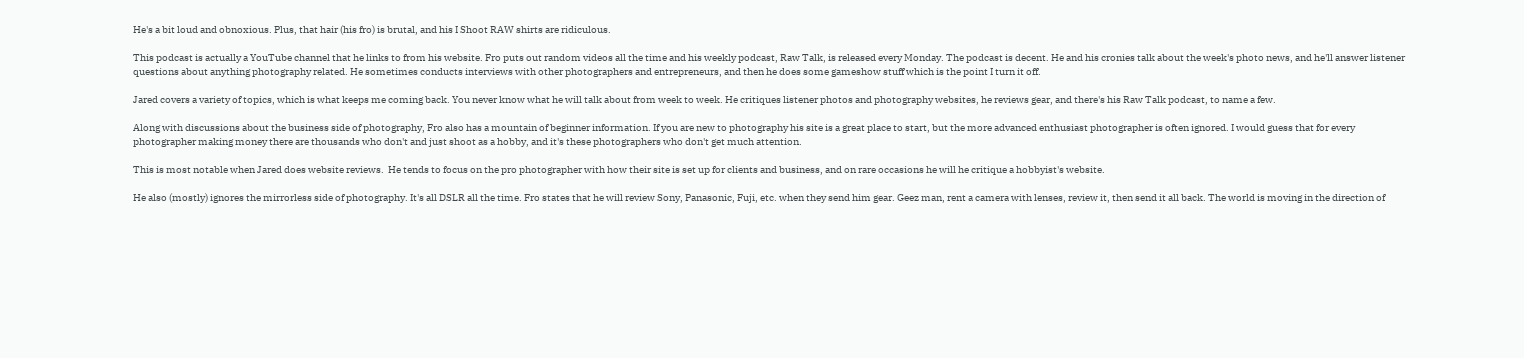He's a bit loud and obnoxious. Plus, that hair (his fro) is brutal, and his I Shoot RAW shirts are ridiculous.

This podcast is actually a YouTube channel that he links to from his website. Fro puts out random videos all the time and his weekly podcast, Raw Talk, is released every Monday. The podcast is decent. He and his cronies talk about the week's photo news, and he'll answer listener questions about anything photography related. He sometimes conducts interviews with other photographers and entrepreneurs, and then he does some gameshow stuff which is the point I turn it off.

Jared covers a variety of topics, which is what keeps me coming back. You never know what he will talk about from week to week. He critiques listener photos and photography websites, he reviews gear, and there's his Raw Talk podcast, to name a few.

Along with discussions about the business side of photography, Fro also has a mountain of beginner information. If you are new to photography his site is a great place to start, but the more advanced enthusiast photographer is often ignored. I would guess that for every photographer making money there are thousands who don't and just shoot as a hobby, and it's these photographers who don't get much attention.

This is most notable when Jared does website reviews.  He tends to focus on the pro photographer with how their site is set up for clients and business, and on rare occasions he will he critique a hobbyist's website.

He also (mostly) ignores the mirrorless side of photography. It's all DSLR all the time. Fro states that he will review Sony, Panasonic, Fuji, etc. when they send him gear. Geez man, rent a camera with lenses, review it, then send it all back. The world is moving in the direction of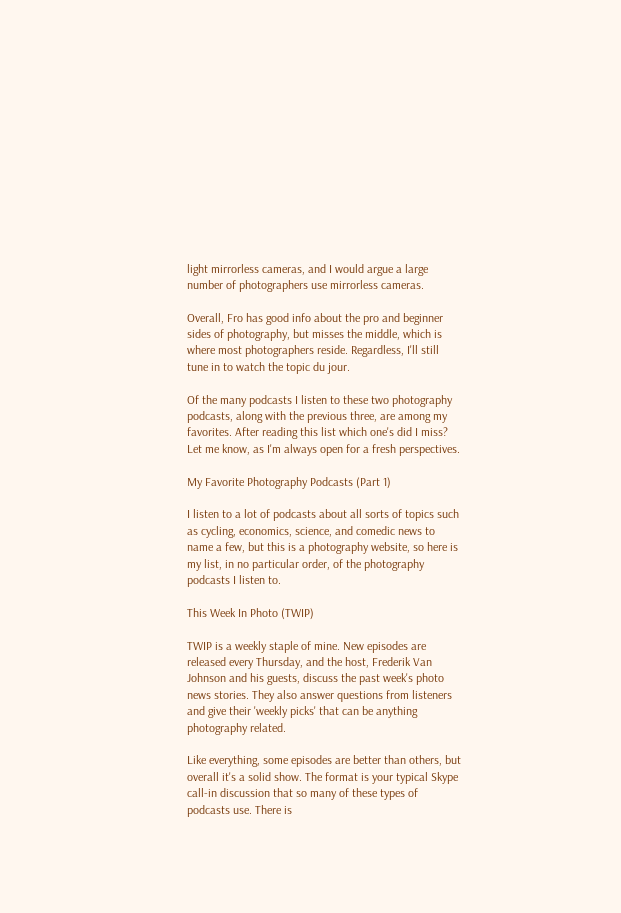light mirrorless cameras, and I would argue a large number of photographers use mirrorless cameras.

Overall, Fro has good info about the pro and beginner sides of photography, but misses the middle, which is where most photographers reside. Regardless, I'll still tune in to watch the topic du jour.

Of the many podcasts I listen to these two photography podcasts, along with the previous three, are among my favorites. After reading this list which one's did I miss? Let me know, as I'm always open for a fresh perspectives.

My Favorite Photography Podcasts (Part 1)

I listen to a lot of podcasts about all sorts of topics such as cycling, economics, science, and comedic news to name a few, but this is a photography website, so here is my list, in no particular order, of the photography podcasts I listen to.

This Week In Photo (TWIP)

TWIP is a weekly staple of mine. New episodes are released every Thursday, and the host, Frederik Van Johnson and his guests, discuss the past week's photo news stories. They also answer questions from listeners and give their 'weekly picks' that can be anything photography related.

Like everything, some episodes are better than others, but overall it's a solid show. The format is your typical Skype call-in discussion that so many of these types of podcasts use. There is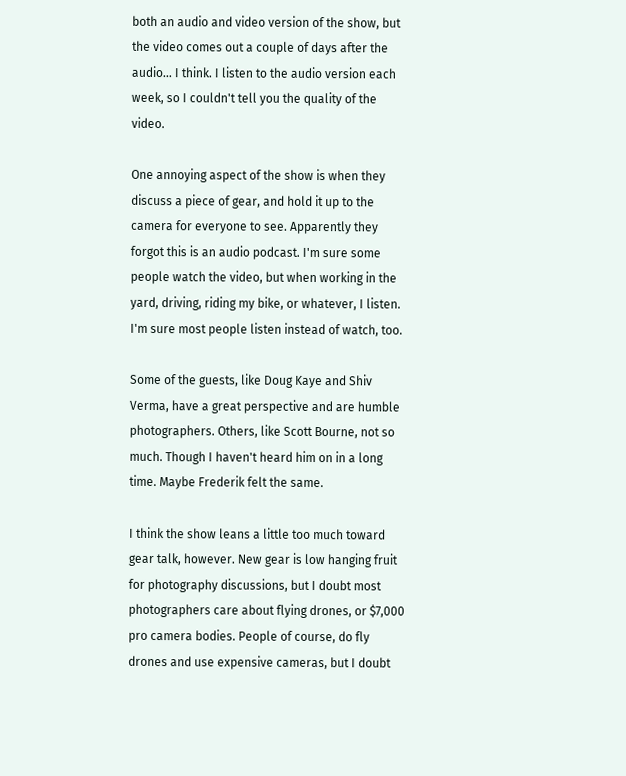both an audio and video version of the show, but the video comes out a couple of days after the audio... I think. I listen to the audio version each week, so I couldn't tell you the quality of the video.

One annoying aspect of the show is when they discuss a piece of gear, and hold it up to the camera for everyone to see. Apparently they forgot this is an audio podcast. I'm sure some people watch the video, but when working in the yard, driving, riding my bike, or whatever, I listen. I'm sure most people listen instead of watch, too.

Some of the guests, like Doug Kaye and Shiv Verma, have a great perspective and are humble photographers. Others, like Scott Bourne, not so much. Though I haven't heard him on in a long time. Maybe Frederik felt the same.

I think the show leans a little too much toward gear talk, however. New gear is low hanging fruit for photography discussions, but I doubt most photographers care about flying drones, or $7,000 pro camera bodies. People of course, do fly drones and use expensive cameras, but I doubt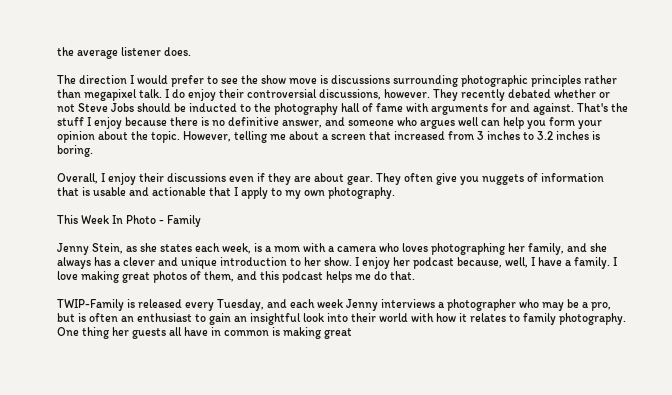the average listener does.

The direction I would prefer to see the show move is discussions surrounding photographic principles rather than megapixel talk. I do enjoy their controversial discussions, however. They recently debated whether or not Steve Jobs should be inducted to the photography hall of fame with arguments for and against. That's the stuff I enjoy because there is no definitive answer, and someone who argues well can help you form your opinion about the topic. However, telling me about a screen that increased from 3 inches to 3.2 inches is boring.

Overall, I enjoy their discussions even if they are about gear. They often give you nuggets of information that is usable and actionable that I apply to my own photography.

This Week In Photo - Family

Jenny Stein, as she states each week, is a mom with a camera who loves photographing her family, and she always has a clever and unique introduction to her show. I enjoy her podcast because, well, I have a family. I love making great photos of them, and this podcast helps me do that.

TWIP-Family is released every Tuesday, and each week Jenny interviews a photographer who may be a pro, but is often an enthusiast to gain an insightful look into their world with how it relates to family photography. One thing her guests all have in common is making great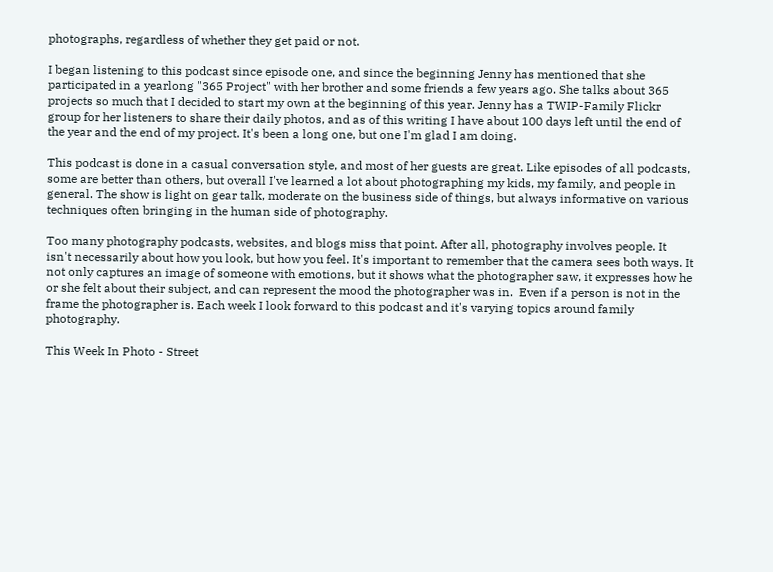photographs, regardless of whether they get paid or not.

I began listening to this podcast since episode one, and since the beginning Jenny has mentioned that she participated in a yearlong "365 Project" with her brother and some friends a few years ago. She talks about 365 projects so much that I decided to start my own at the beginning of this year. Jenny has a TWIP-Family Flickr group for her listeners to share their daily photos, and as of this writing I have about 100 days left until the end of the year and the end of my project. It's been a long one, but one I'm glad I am doing.

This podcast is done in a casual conversation style, and most of her guests are great. Like episodes of all podcasts, some are better than others, but overall I've learned a lot about photographing my kids, my family, and people in general. The show is light on gear talk, moderate on the business side of things, but always informative on various techniques often bringing in the human side of photography.

Too many photography podcasts, websites, and blogs miss that point. After all, photography involves people. It isn't necessarily about how you look, but how you feel. It's important to remember that the camera sees both ways. It not only captures an image of someone with emotions, but it shows what the photographer saw, it expresses how he or she felt about their subject, and can represent the mood the photographer was in.  Even if a person is not in the frame the photographer is. Each week I look forward to this podcast and it's varying topics around family photography.

This Week In Photo - Street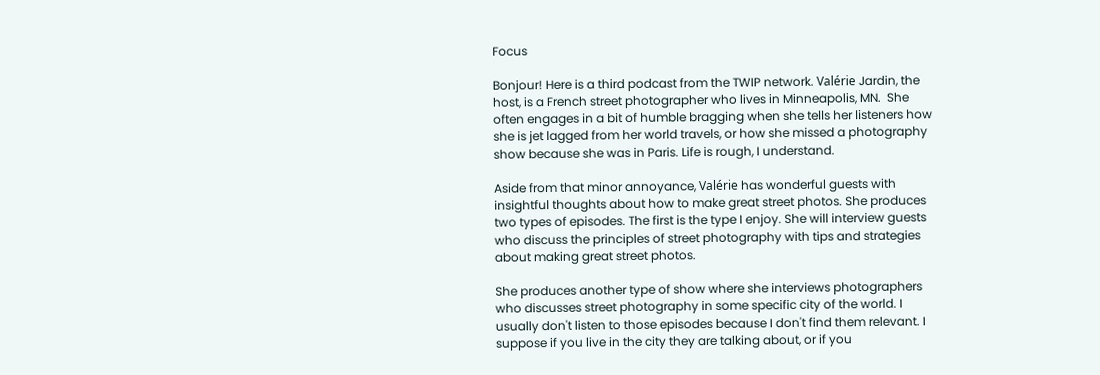Focus

Bonjour! Here is a third podcast from the TWIP network. Valérie Jardin, the host, is a French street photographer who lives in Minneapolis, MN.  She often engages in a bit of humble bragging when she tells her listeners how she is jet lagged from her world travels, or how she missed a photography show because she was in Paris. Life is rough, I understand.

Aside from that minor annoyance, Valérie has wonderful guests with insightful thoughts about how to make great street photos. She produces two types of episodes. The first is the type I enjoy. She will interview guests who discuss the principles of street photography with tips and strategies about making great street photos.

She produces another type of show where she interviews photographers who discusses street photography in some specific city of the world. I usually don't listen to those episodes because I don't find them relevant. I suppose if you live in the city they are talking about, or if you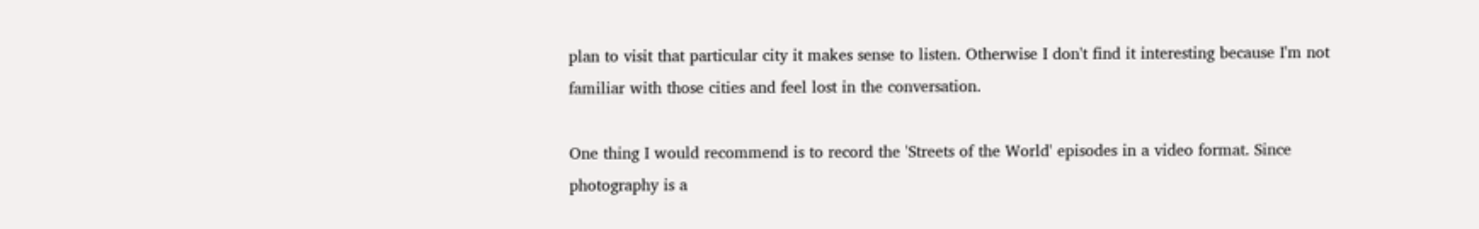plan to visit that particular city it makes sense to listen. Otherwise I don't find it interesting because I'm not familiar with those cities and feel lost in the conversation.

One thing I would recommend is to record the 'Streets of the World' episodes in a video format. Since photography is a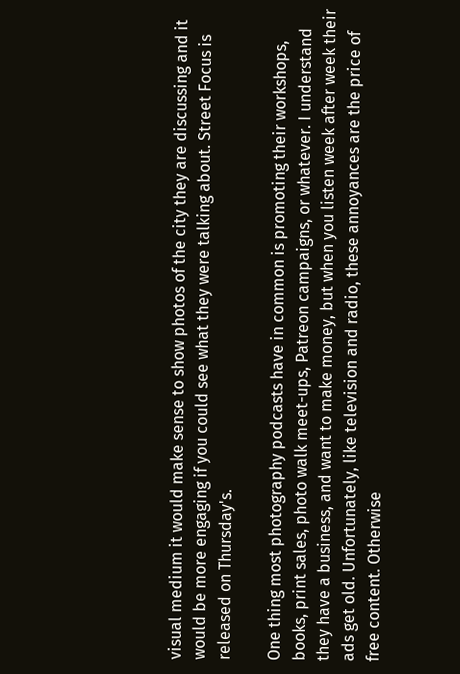visual medium it would make sense to show photos of the city they are discussing and it would be more engaging if you could see what they were talking about. Street Focus is released on Thursday's.

One thing most photography podcasts have in common is promoting their workshops, books, print sales, photo walk meet-ups, Patreon campaigns, or whatever. I understand they have a business, and want to make money, but when you listen week after week their ads get old. Unfortunately, like television and radio, these annoyances are the price of free content. Otherwise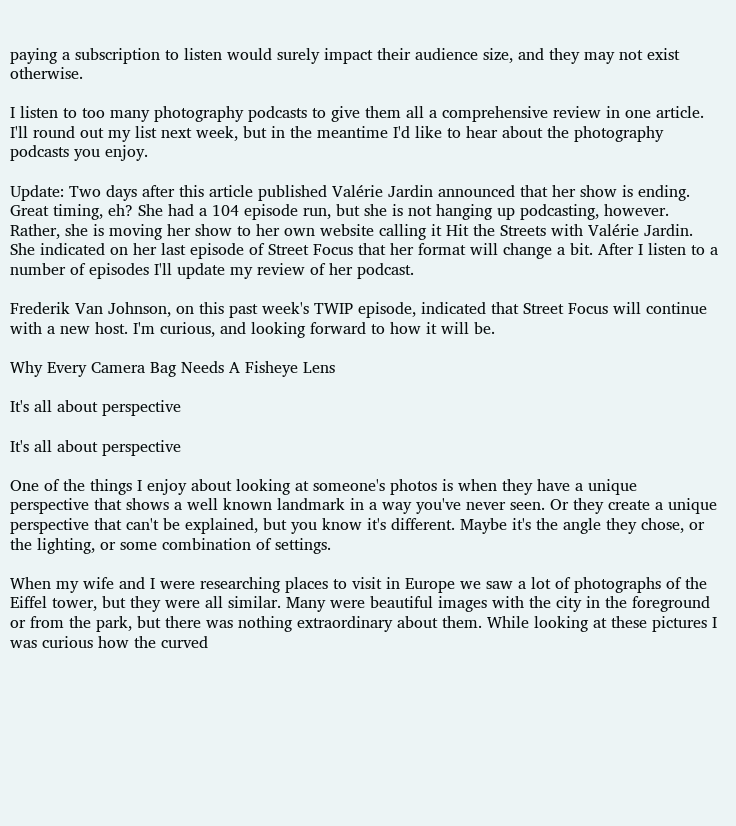paying a subscription to listen would surely impact their audience size, and they may not exist otherwise.

I listen to too many photography podcasts to give them all a comprehensive review in one article. I'll round out my list next week, but in the meantime I'd like to hear about the photography podcasts you enjoy.

Update: Two days after this article published Valérie Jardin announced that her show is ending. Great timing, eh? She had a 104 episode run, but she is not hanging up podcasting, however. Rather, she is moving her show to her own website calling it Hit the Streets with Valérie Jardin.  She indicated on her last episode of Street Focus that her format will change a bit. After I listen to a number of episodes I'll update my review of her podcast.

Frederik Van Johnson, on this past week's TWIP episode, indicated that Street Focus will continue with a new host. I'm curious, and looking forward to how it will be.

Why Every Camera Bag Needs A Fisheye Lens

It's all about perspective

It's all about perspective

One of the things I enjoy about looking at someone's photos is when they have a unique perspective that shows a well known landmark in a way you've never seen. Or they create a unique perspective that can't be explained, but you know it's different. Maybe it's the angle they chose, or the lighting, or some combination of settings.

When my wife and I were researching places to visit in Europe we saw a lot of photographs of the Eiffel tower, but they were all similar. Many were beautiful images with the city in the foreground or from the park, but there was nothing extraordinary about them. While looking at these pictures I was curious how the curved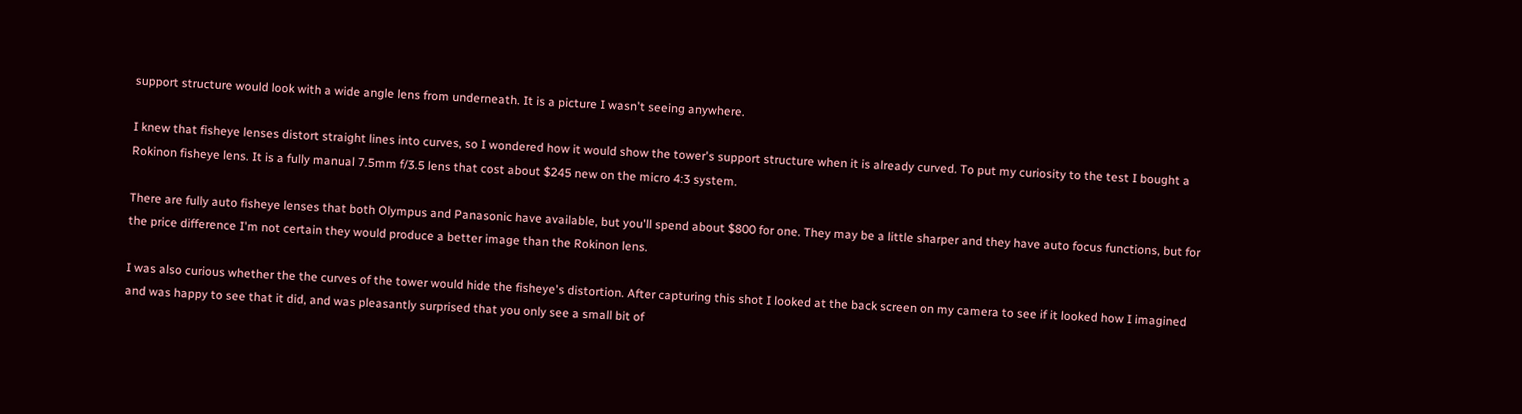support structure would look with a wide angle lens from underneath. It is a picture I wasn't seeing anywhere.

I knew that fisheye lenses distort straight lines into curves, so I wondered how it would show the tower's support structure when it is already curved. To put my curiosity to the test I bought a Rokinon fisheye lens. It is a fully manual 7.5mm f/3.5 lens that cost about $245 new on the micro 4:3 system.

There are fully auto fisheye lenses that both Olympus and Panasonic have available, but you'll spend about $800 for one. They may be a little sharper and they have auto focus functions, but for the price difference I'm not certain they would produce a better image than the Rokinon lens.

I was also curious whether the the curves of the tower would hide the fisheye's distortion. After capturing this shot I looked at the back screen on my camera to see if it looked how I imagined and was happy to see that it did, and was pleasantly surprised that you only see a small bit of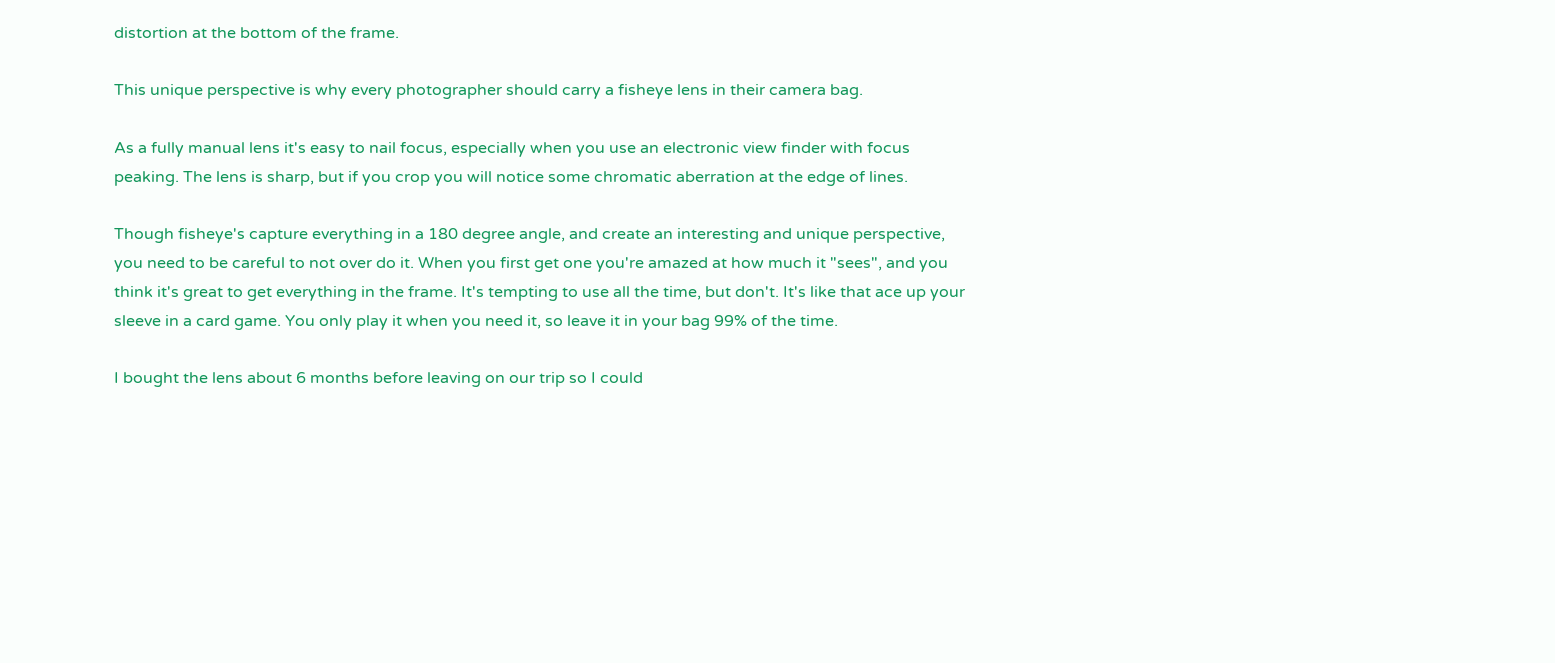distortion at the bottom of the frame.

This unique perspective is why every photographer should carry a fisheye lens in their camera bag.

As a fully manual lens it's easy to nail focus, especially when you use an electronic view finder with focus peaking. The lens is sharp, but if you crop you will notice some chromatic aberration at the edge of lines.

Though fisheye's capture everything in a 180 degree angle, and create an interesting and unique perspective, you need to be careful to not over do it. When you first get one you're amazed at how much it "sees", and you think it's great to get everything in the frame. It's tempting to use all the time, but don't. It's like that ace up your sleeve in a card game. You only play it when you need it, so leave it in your bag 99% of the time.

I bought the lens about 6 months before leaving on our trip so I could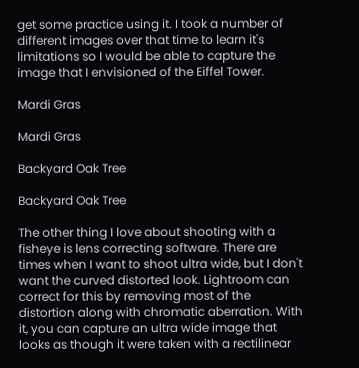get some practice using it. I took a number of different images over that time to learn it's limitations so I would be able to capture the image that I envisioned of the Eiffel Tower.

Mardi Gras

Mardi Gras

Backyard Oak Tree

Backyard Oak Tree

The other thing I love about shooting with a fisheye is lens correcting software. There are times when I want to shoot ultra wide, but I don't want the curved distorted look. Lightroom can correct for this by removing most of the distortion along with chromatic aberration. With it, you can capture an ultra wide image that looks as though it were taken with a rectilinear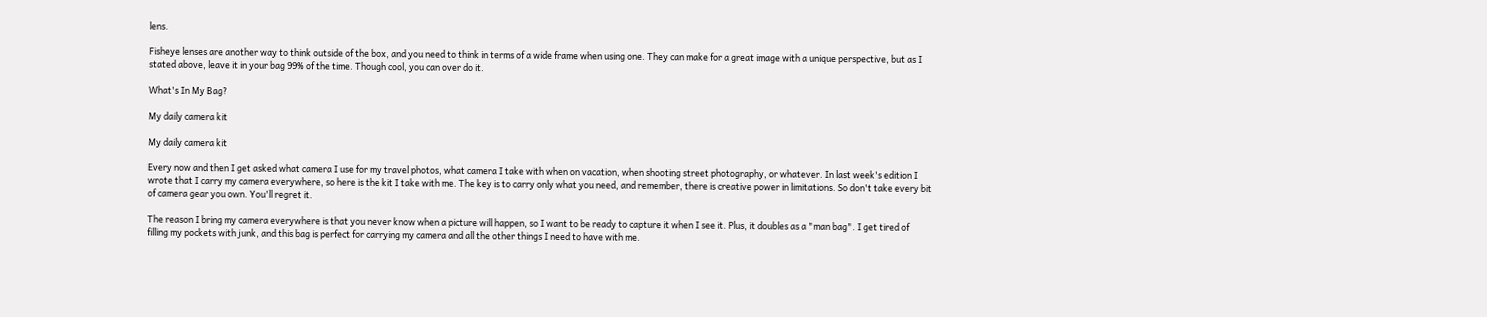lens.

Fisheye lenses are another way to think outside of the box, and you need to think in terms of a wide frame when using one. They can make for a great image with a unique perspective, but as I stated above, leave it in your bag 99% of the time. Though cool, you can over do it.

What's In My Bag?

My daily camera kit

My daily camera kit

Every now and then I get asked what camera I use for my travel photos, what camera I take with when on vacation, when shooting street photography, or whatever. In last week's edition I wrote that I carry my camera everywhere, so here is the kit I take with me. The key is to carry only what you need, and remember, there is creative power in limitations. So don't take every bit of camera gear you own. You'll regret it.

The reason I bring my camera everywhere is that you never know when a picture will happen, so I want to be ready to capture it when I see it. Plus, it doubles as a "man bag". I get tired of filling my pockets with junk, and this bag is perfect for carrying my camera and all the other things I need to have with me.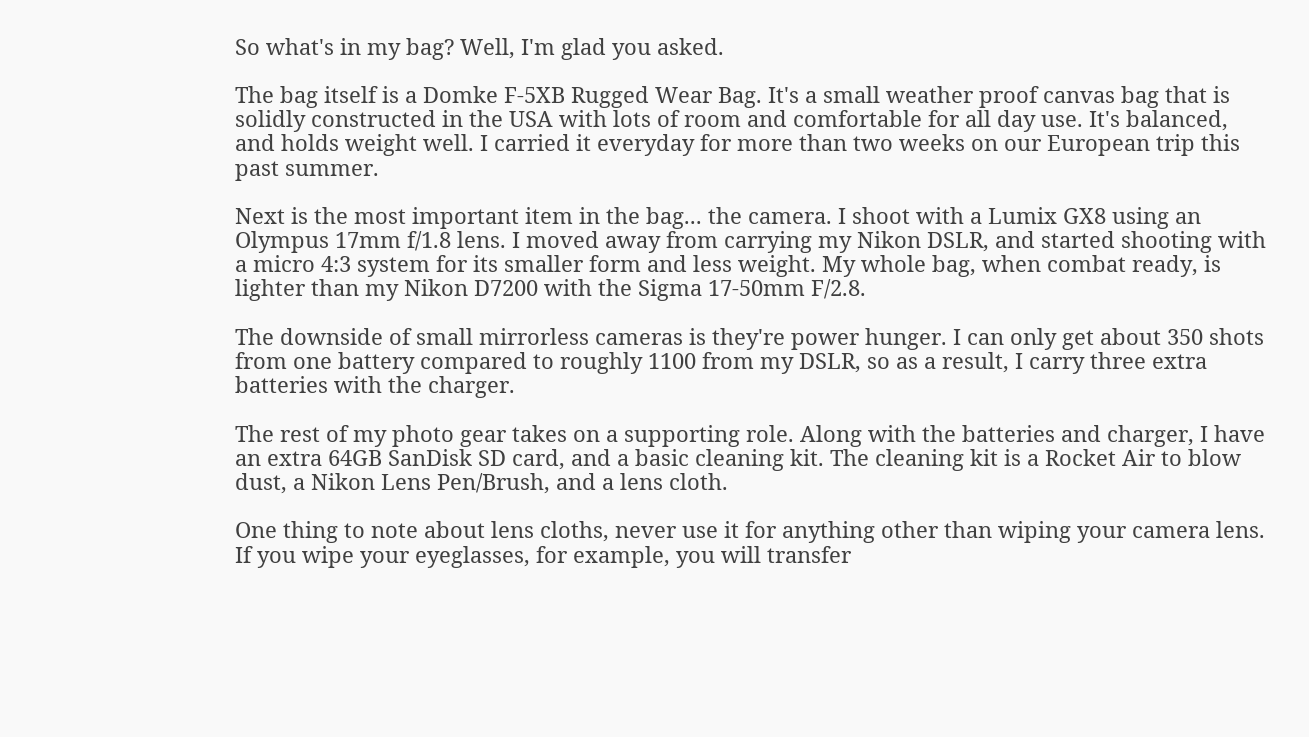So what's in my bag? Well, I'm glad you asked.

The bag itself is a Domke F-5XB Rugged Wear Bag. It's a small weather proof canvas bag that is solidly constructed in the USA with lots of room and comfortable for all day use. It's balanced, and holds weight well. I carried it everyday for more than two weeks on our European trip this past summer.

Next is the most important item in the bag... the camera. I shoot with a Lumix GX8 using an Olympus 17mm f/1.8 lens. I moved away from carrying my Nikon DSLR, and started shooting with a micro 4:3 system for its smaller form and less weight. My whole bag, when combat ready, is lighter than my Nikon D7200 with the Sigma 17-50mm F/2.8.

The downside of small mirrorless cameras is they're power hunger. I can only get about 350 shots from one battery compared to roughly 1100 from my DSLR, so as a result, I carry three extra batteries with the charger.

The rest of my photo gear takes on a supporting role. Along with the batteries and charger, I have an extra 64GB SanDisk SD card, and a basic cleaning kit. The cleaning kit is a Rocket Air to blow dust, a Nikon Lens Pen/Brush, and a lens cloth.

One thing to note about lens cloths, never use it for anything other than wiping your camera lens. If you wipe your eyeglasses, for example, you will transfer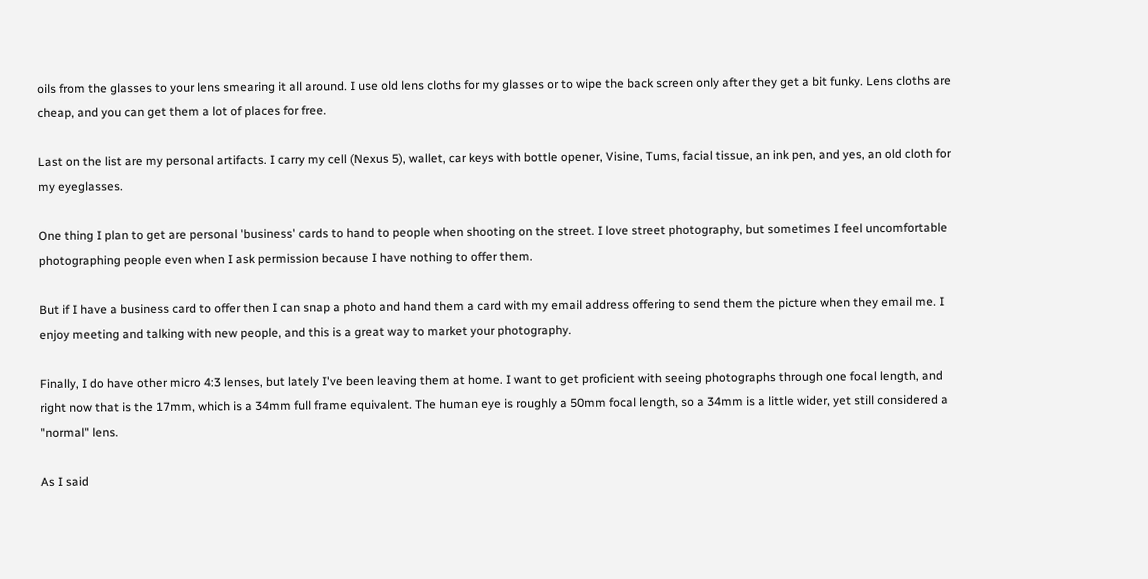oils from the glasses to your lens smearing it all around. I use old lens cloths for my glasses or to wipe the back screen only after they get a bit funky. Lens cloths are cheap, and you can get them a lot of places for free.

Last on the list are my personal artifacts. I carry my cell (Nexus 5), wallet, car keys with bottle opener, Visine, Tums, facial tissue, an ink pen, and yes, an old cloth for my eyeglasses.

One thing I plan to get are personal 'business' cards to hand to people when shooting on the street. I love street photography, but sometimes I feel uncomfortable photographing people even when I ask permission because I have nothing to offer them.

But if I have a business card to offer then I can snap a photo and hand them a card with my email address offering to send them the picture when they email me. I enjoy meeting and talking with new people, and this is a great way to market your photography.

Finally, I do have other micro 4:3 lenses, but lately I've been leaving them at home. I want to get proficient with seeing photographs through one focal length, and right now that is the 17mm, which is a 34mm full frame equivalent. The human eye is roughly a 50mm focal length, so a 34mm is a little wider, yet still considered a "normal" lens.

As I said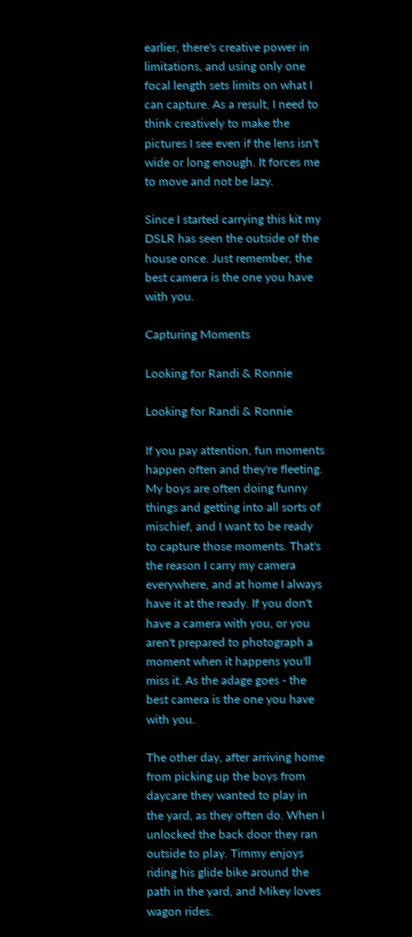earlier, there's creative power in limitations, and using only one focal length sets limits on what I can capture. As a result, I need to think creatively to make the pictures I see even if the lens isn't wide or long enough. It forces me to move and not be lazy.

Since I started carrying this kit my DSLR has seen the outside of the house once. Just remember, the best camera is the one you have with you.

Capturing Moments

Looking for Randi & Ronnie

Looking for Randi & Ronnie

If you pay attention, fun moments happen often and they're fleeting. My boys are often doing funny things and getting into all sorts of mischief, and I want to be ready to capture those moments. That's the reason I carry my camera everywhere, and at home I always have it at the ready. If you don't have a camera with you, or you aren't prepared to photograph a moment when it happens you'll miss it. As the adage goes - the best camera is the one you have with you.

The other day, after arriving home from picking up the boys from daycare they wanted to play in the yard, as they often do. When I unlocked the back door they ran outside to play. Timmy enjoys riding his glide bike around the path in the yard, and Mikey loves wagon rides.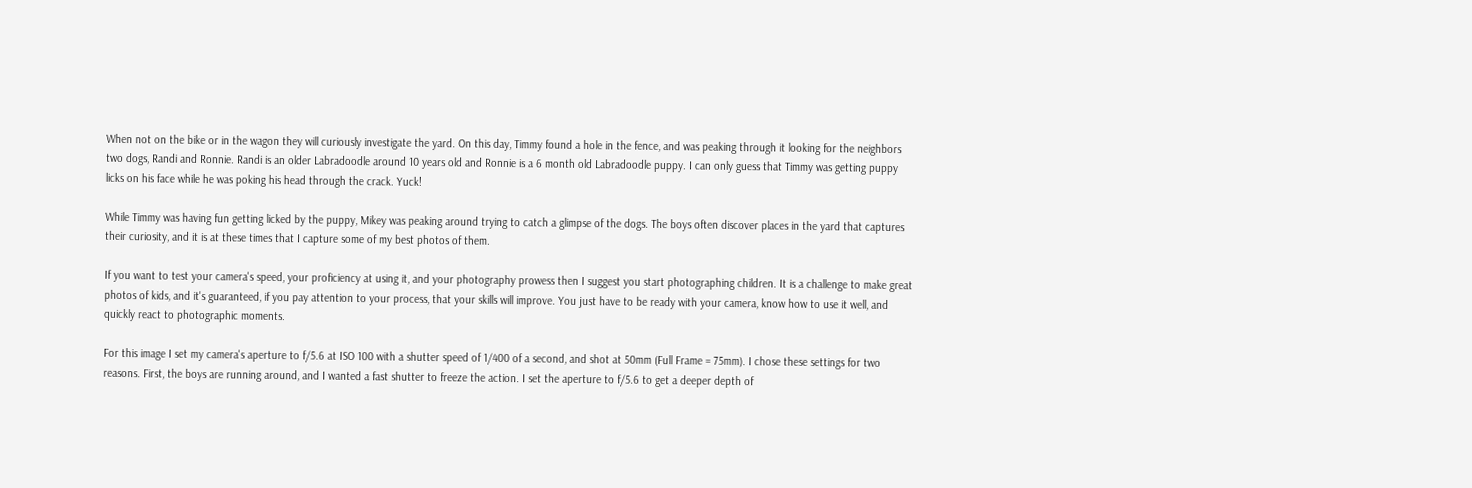When not on the bike or in the wagon they will curiously investigate the yard. On this day, Timmy found a hole in the fence, and was peaking through it looking for the neighbors two dogs, Randi and Ronnie. Randi is an older Labradoodle around 10 years old and Ronnie is a 6 month old Labradoodle puppy. I can only guess that Timmy was getting puppy licks on his face while he was poking his head through the crack. Yuck!

While Timmy was having fun getting licked by the puppy, Mikey was peaking around trying to catch a glimpse of the dogs. The boys often discover places in the yard that captures their curiosity, and it is at these times that I capture some of my best photos of them.

If you want to test your camera's speed, your proficiency at using it, and your photography prowess then I suggest you start photographing children. It is a challenge to make great photos of kids, and it's guaranteed, if you pay attention to your process, that your skills will improve. You just have to be ready with your camera, know how to use it well, and quickly react to photographic moments.

For this image I set my camera's aperture to f/5.6 at ISO 100 with a shutter speed of 1/400 of a second, and shot at 50mm (Full Frame = 75mm). I chose these settings for two reasons. First, the boys are running around, and I wanted a fast shutter to freeze the action. I set the aperture to f/5.6 to get a deeper depth of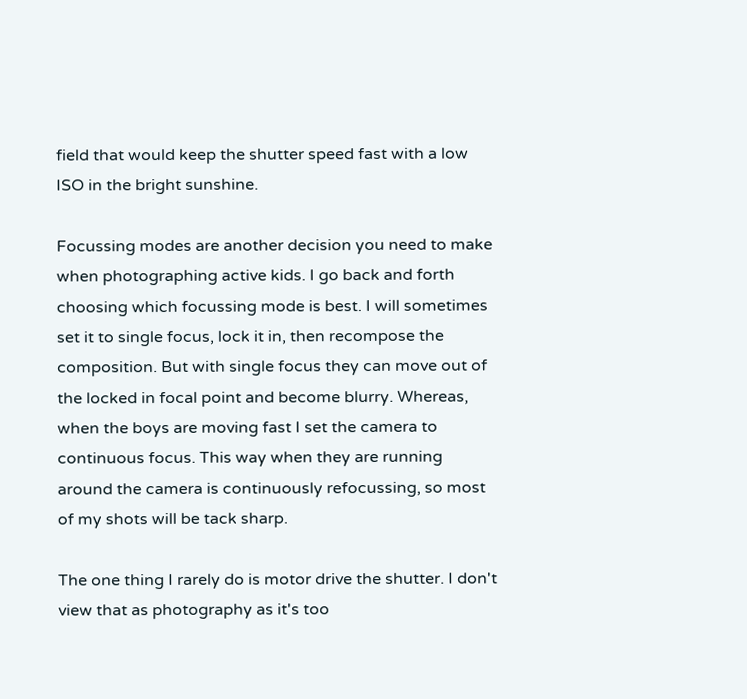field that would keep the shutter speed fast with a low ISO in the bright sunshine.

Focussing modes are another decision you need to make when photographing active kids. I go back and forth choosing which focussing mode is best. I will sometimes set it to single focus, lock it in, then recompose the composition. But with single focus they can move out of the locked in focal point and become blurry. Whereas, when the boys are moving fast I set the camera to continuous focus. This way when they are running around the camera is continuously refocussing, so most of my shots will be tack sharp.

The one thing I rarely do is motor drive the shutter. I don't view that as photography as it's too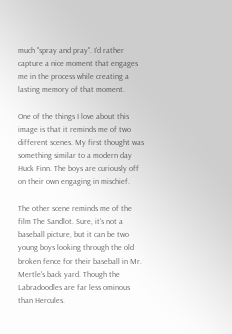much "spray and pray". I'd rather capture a nice moment that engages me in the process while creating a lasting memory of that moment.

One of the things I love about this image is that it reminds me of two different scenes. My first thought was something similar to a modern day Huck Finn. The boys are curiously off on their own engaging in mischief.

The other scene reminds me of the film The Sandlot. Sure, it's not a baseball picture, but it can be two young boys looking through the old broken fence for their baseball in Mr. Mertle's back yard. Though the Labradoodles are far less ominous than Hercules.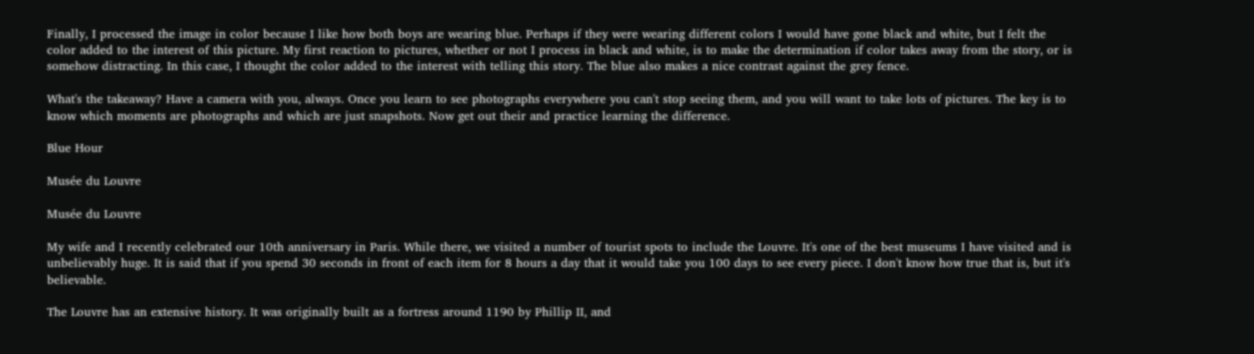Finally, I processed the image in color because I like how both boys are wearing blue. Perhaps if they were wearing different colors I would have gone black and white, but I felt the color added to the interest of this picture. My first reaction to pictures, whether or not I process in black and white, is to make the determination if color takes away from the story, or is somehow distracting. In this case, I thought the color added to the interest with telling this story. The blue also makes a nice contrast against the grey fence.

What's the takeaway? Have a camera with you, always. Once you learn to see photographs everywhere you can't stop seeing them, and you will want to take lots of pictures. The key is to know which moments are photographs and which are just snapshots. Now get out their and practice learning the difference.

Blue Hour

Musée du Louvre

Musée du Louvre

My wife and I recently celebrated our 10th anniversary in Paris. While there, we visited a number of tourist spots to include the Louvre. It's one of the best museums I have visited and is unbelievably huge. It is said that if you spend 30 seconds in front of each item for 8 hours a day that it would take you 100 days to see every piece. I don't know how true that is, but it's believable.

The Louvre has an extensive history. It was originally built as a fortress around 1190 by Phillip II, and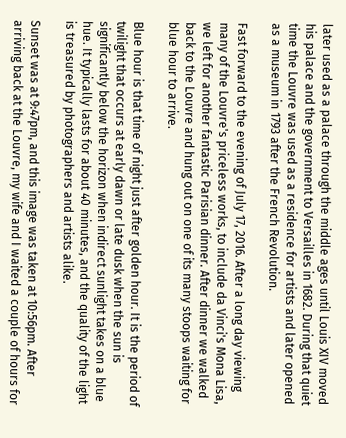later used as a palace through the middle ages until Louis XIV moved his palace and the government to Versailles in 1682. During that quiet time the Louvre was used as a residence for artists and later opened as a museum in 1793 after the French Revolution.

Fast forward to the evening of July 17, 2016. After a long day viewing many of the Louvre's priceless works, to include da Vinci's Mona Lisa, we left for another fantastic Parisian dinner. After dinner we walked back to the Louvre and hung out on one of its many stoops waiting for blue hour to arrive.

Blue hour is that time of night just after golden hour. It is the period of twilight that occurs at early dawn or late dusk when the sun is significantly below the horizon when indirect sunlight takes on a blue hue. It typically lasts for about 40 minutes, and the quality of the light is treasured by photographers and artists alike.

Sunset was at 9:47pm, and this image was taken at 10:56pm. After arriving back at the Louvre, my wife and I waited a couple of hours for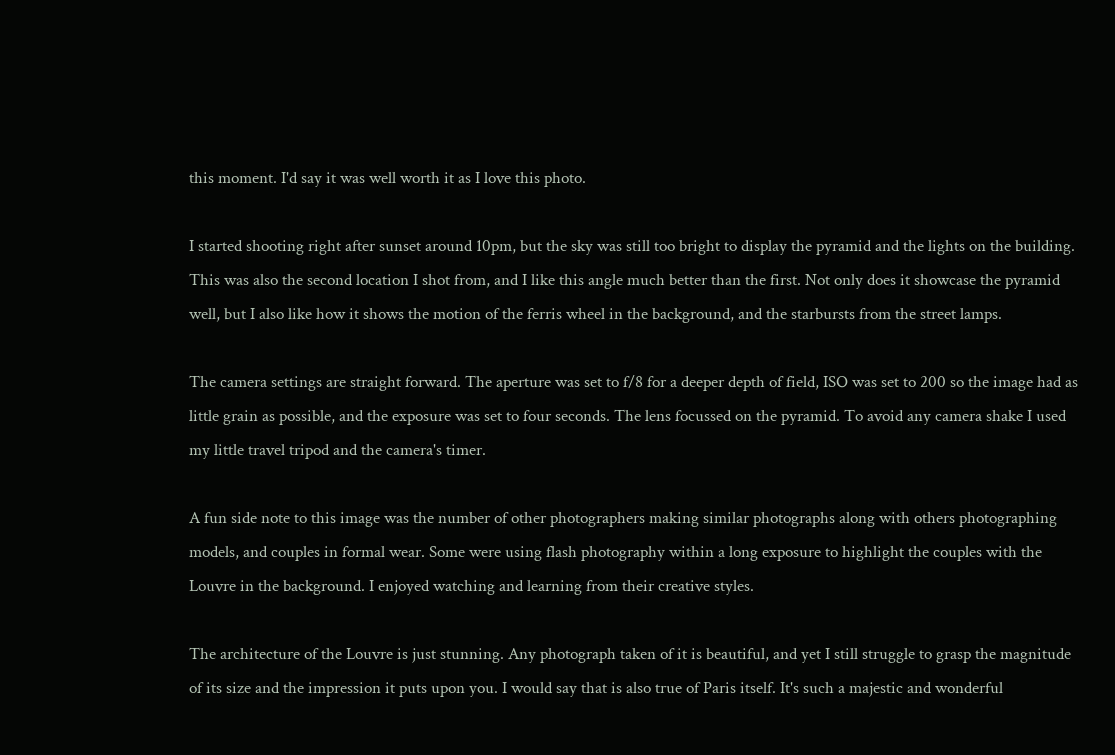this moment. I'd say it was well worth it as I love this photo.

I started shooting right after sunset around 10pm, but the sky was still too bright to display the pyramid and the lights on the building. This was also the second location I shot from, and I like this angle much better than the first. Not only does it showcase the pyramid well, but I also like how it shows the motion of the ferris wheel in the background, and the starbursts from the street lamps.

The camera settings are straight forward. The aperture was set to f/8 for a deeper depth of field, ISO was set to 200 so the image had as little grain as possible, and the exposure was set to four seconds. The lens focussed on the pyramid. To avoid any camera shake I used my little travel tripod and the camera's timer.

A fun side note to this image was the number of other photographers making similar photographs along with others photographing models, and couples in formal wear. Some were using flash photography within a long exposure to highlight the couples with the Louvre in the background. I enjoyed watching and learning from their creative styles.

The architecture of the Louvre is just stunning. Any photograph taken of it is beautiful, and yet I still struggle to grasp the magnitude of its size and the impression it puts upon you. I would say that is also true of Paris itself. It's such a majestic and wonderful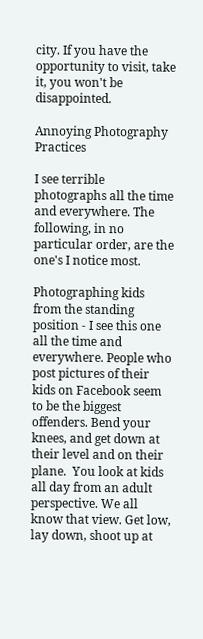city. If you have the opportunity to visit, take it, you won't be disappointed.

Annoying Photography Practices

I see terrible photographs all the time and everywhere. The following, in no particular order, are the one's I notice most.

Photographing kids from the standing position - I see this one all the time and everywhere. People who post pictures of their kids on Facebook seem to be the biggest offenders. Bend your knees, and get down at their level and on their plane.  You look at kids all day from an adult perspective. We all know that view. Get low, lay down, shoot up at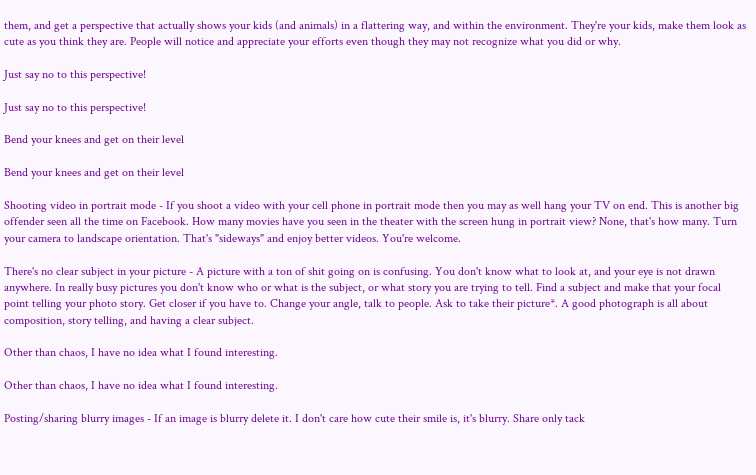them, and get a perspective that actually shows your kids (and animals) in a flattering way, and within the environment. They're your kids, make them look as cute as you think they are. People will notice and appreciate your efforts even though they may not recognize what you did or why.

Just say no to this perspective!

Just say no to this perspective!

Bend your knees and get on their level

Bend your knees and get on their level

Shooting video in portrait mode - If you shoot a video with your cell phone in portrait mode then you may as well hang your TV on end. This is another big offender seen all the time on Facebook. How many movies have you seen in the theater with the screen hung in portrait view? None, that's how many. Turn your camera to landscape orientation. That's "sideways" and enjoy better videos. You're welcome.

There's no clear subject in your picture - A picture with a ton of shit going on is confusing. You don't know what to look at, and your eye is not drawn anywhere. In really busy pictures you don't know who or what is the subject, or what story you are trying to tell. Find a subject and make that your focal point telling your photo story. Get closer if you have to. Change your angle, talk to people. Ask to take their picture*. A good photograph is all about composition, story telling, and having a clear subject.

Other than chaos, I have no idea what I found interesting.

Other than chaos, I have no idea what I found interesting.

Posting/sharing blurry images - If an image is blurry delete it. I don't care how cute their smile is, it's blurry. Share only tack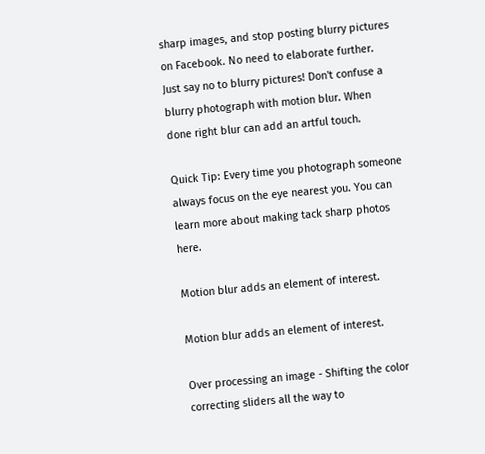sharp images, and stop posting blurry pictures on Facebook. No need to elaborate further. Just say no to blurry pictures! Don't confuse a blurry photograph with motion blur. When done right blur can add an artful touch.

Quick Tip: Every time you photograph someone always focus on the eye nearest you. You can learn more about making tack sharp photos here.

Motion blur adds an element of interest.

Motion blur adds an element of interest.

Over processing an image - Shifting the color correcting sliders all the way to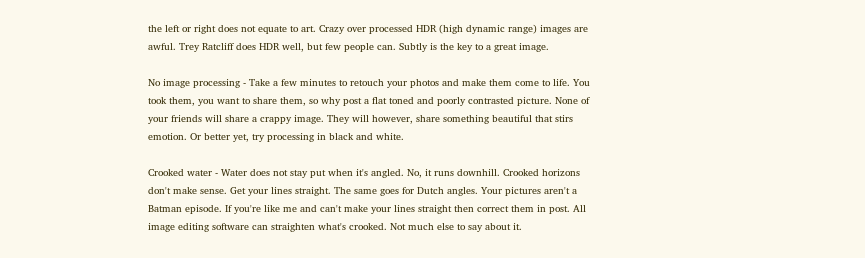the left or right does not equate to art. Crazy over processed HDR (high dynamic range) images are awful. Trey Ratcliff does HDR well, but few people can. Subtly is the key to a great image.

No image processing - Take a few minutes to retouch your photos and make them come to life. You took them, you want to share them, so why post a flat toned and poorly contrasted picture. None of your friends will share a crappy image. They will however, share something beautiful that stirs emotion. Or better yet, try processing in black and white.

Crooked water - Water does not stay put when it's angled. No, it runs downhill. Crooked horizons don't make sense. Get your lines straight. The same goes for Dutch angles. Your pictures aren't a Batman episode. If you're like me and can't make your lines straight then correct them in post. All image editing software can straighten what's crooked. Not much else to say about it.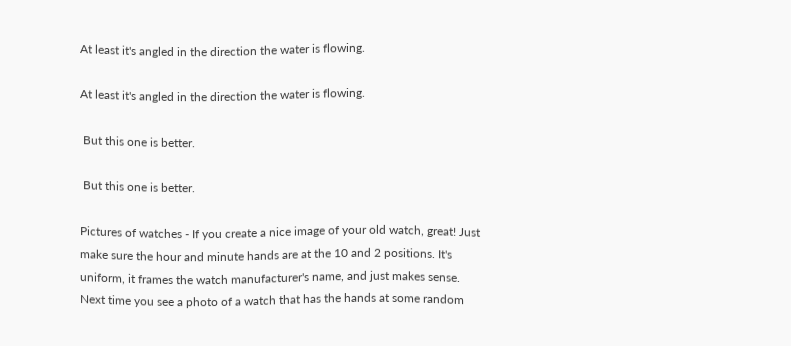At least it's angled in the direction the water is flowing.

At least it's angled in the direction the water is flowing.

 But this one is better.

 But this one is better.

Pictures of watches - If you create a nice image of your old watch, great! Just make sure the hour and minute hands are at the 10 and 2 positions. It's uniform, it frames the watch manufacturer's name, and just makes sense. Next time you see a photo of a watch that has the hands at some random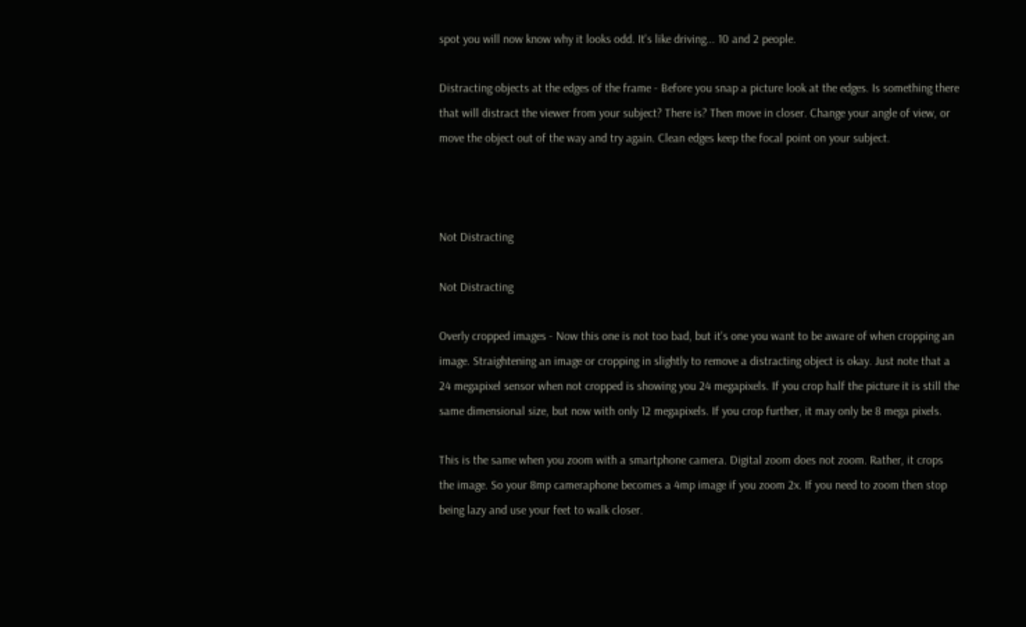spot you will now know why it looks odd. It's like driving... 10 and 2 people.

Distracting objects at the edges of the frame - Before you snap a picture look at the edges. Is something there that will distract the viewer from your subject? There is? Then move in closer. Change your angle of view, or move the object out of the way and try again. Clean edges keep the focal point on your subject.



Not Distracting

Not Distracting

Overly cropped images - Now this one is not too bad, but it's one you want to be aware of when cropping an image. Straightening an image or cropping in slightly to remove a distracting object is okay. Just note that a 24 megapixel sensor when not cropped is showing you 24 megapixels. If you crop half the picture it is still the same dimensional size, but now with only 12 megapixels. If you crop further, it may only be 8 mega pixels.

This is the same when you zoom with a smartphone camera. Digital zoom does not zoom. Rather, it crops the image. So your 8mp cameraphone becomes a 4mp image if you zoom 2x. If you need to zoom then stop being lazy and use your feet to walk closer.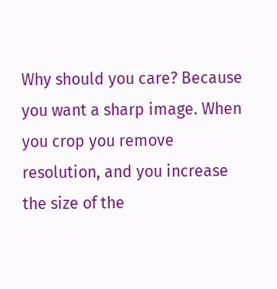Why should you care? Because you want a sharp image. When you crop you remove resolution, and you increase the size of the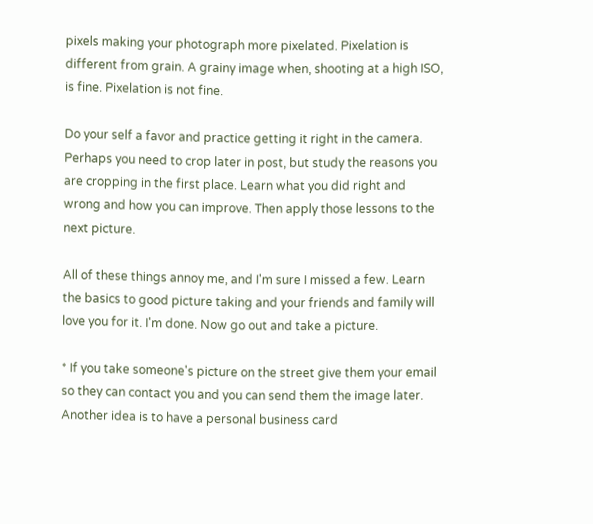pixels making your photograph more pixelated. Pixelation is different from grain. A grainy image when, shooting at a high ISO, is fine. Pixelation is not fine.

Do your self a favor and practice getting it right in the camera. Perhaps you need to crop later in post, but study the reasons you are cropping in the first place. Learn what you did right and wrong and how you can improve. Then apply those lessons to the next picture.

All of these things annoy me, and I'm sure I missed a few. Learn the basics to good picture taking and your friends and family will love you for it. I'm done. Now go out and take a picture.

* If you take someone's picture on the street give them your email so they can contact you and you can send them the image later. Another idea is to have a personal business card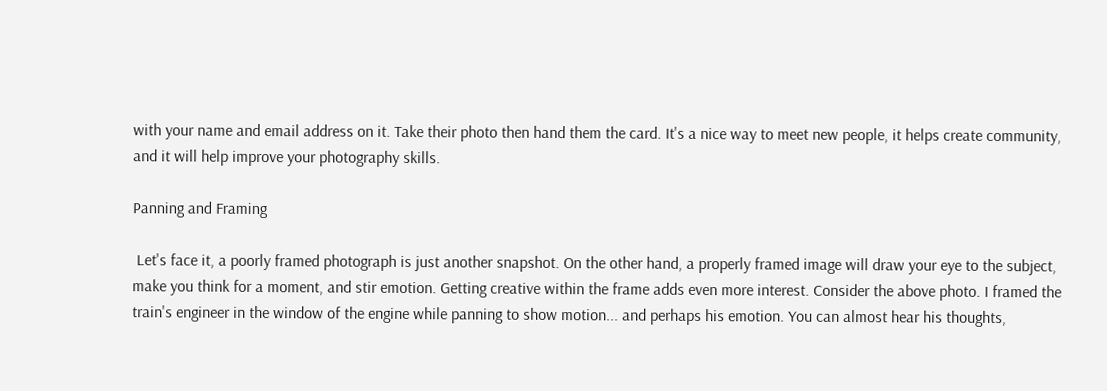with your name and email address on it. Take their photo then hand them the card. It's a nice way to meet new people, it helps create community, and it will help improve your photography skills.

Panning and Framing

 Let's face it, a poorly framed photograph is just another snapshot. On the other hand, a properly framed image will draw your eye to the subject, make you think for a moment, and stir emotion. Getting creative within the frame adds even more interest. Consider the above photo. I framed the train's engineer in the window of the engine while panning to show motion... and perhaps his emotion. You can almost hear his thoughts,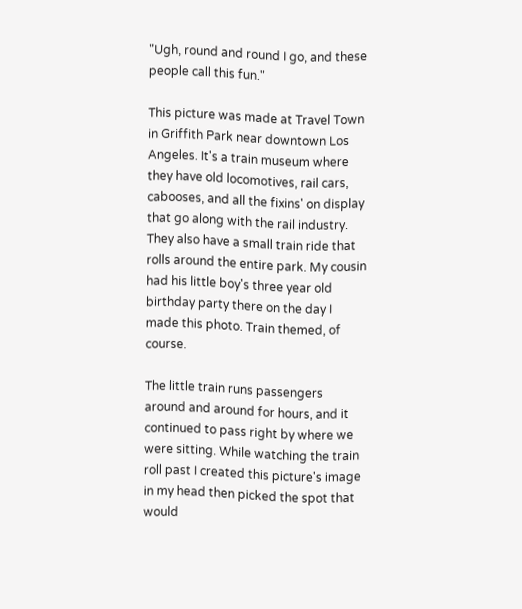"Ugh, round and round I go, and these people call this fun."

This picture was made at Travel Town in Griffith Park near downtown Los Angeles. It's a train museum where they have old locomotives, rail cars, cabooses, and all the fixins' on display that go along with the rail industry. They also have a small train ride that rolls around the entire park. My cousin had his little boy's three year old birthday party there on the day I made this photo. Train themed, of course.

The little train runs passengers around and around for hours, and it continued to pass right by where we were sitting. While watching the train roll past I created this picture's image in my head then picked the spot that would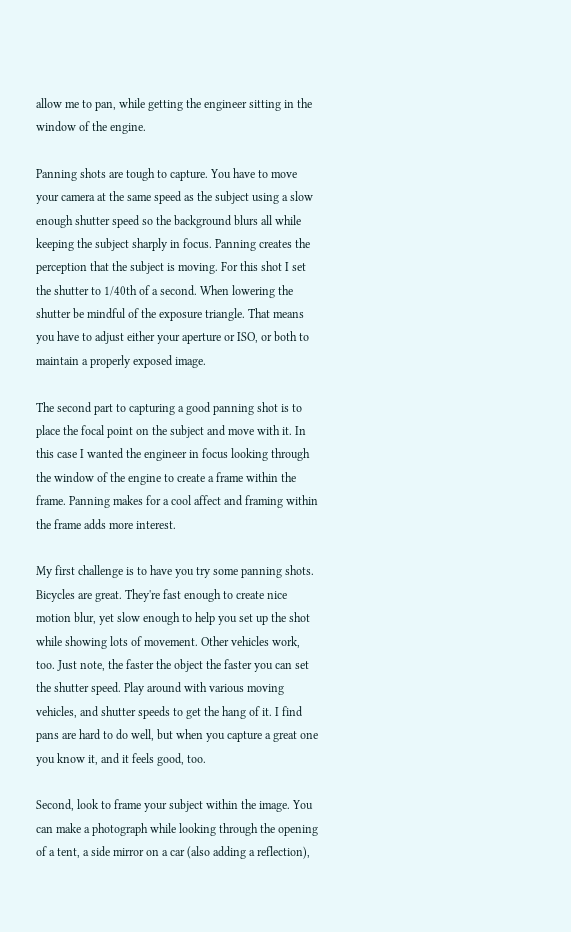allow me to pan, while getting the engineer sitting in the window of the engine.

Panning shots are tough to capture. You have to move your camera at the same speed as the subject using a slow enough shutter speed so the background blurs all while keeping the subject sharply in focus. Panning creates the perception that the subject is moving. For this shot I set the shutter to 1/40th of a second. When lowering the shutter be mindful of the exposure triangle. That means you have to adjust either your aperture or ISO, or both to maintain a properly exposed image.

The second part to capturing a good panning shot is to place the focal point on the subject and move with it. In this case I wanted the engineer in focus looking through the window of the engine to create a frame within the frame. Panning makes for a cool affect and framing within the frame adds more interest.

My first challenge is to have you try some panning shots. Bicycles are great. They're fast enough to create nice motion blur, yet slow enough to help you set up the shot while showing lots of movement. Other vehicles work, too. Just note, the faster the object the faster you can set the shutter speed. Play around with various moving vehicles, and shutter speeds to get the hang of it. I find pans are hard to do well, but when you capture a great one you know it, and it feels good, too.

Second, look to frame your subject within the image. You can make a photograph while looking through the opening of a tent, a side mirror on a car (also adding a reflection),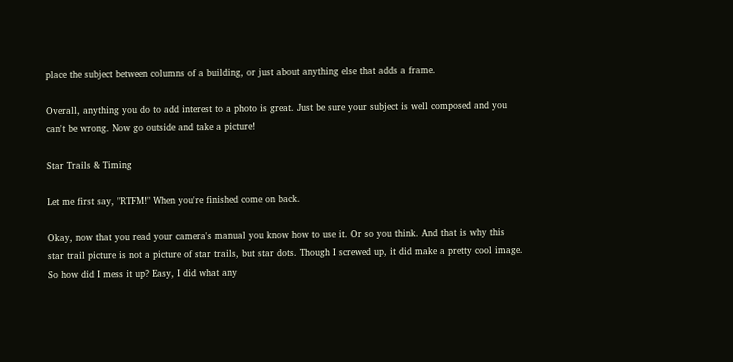place the subject between columns of a building, or just about anything else that adds a frame.

Overall, anything you do to add interest to a photo is great. Just be sure your subject is well composed and you can't be wrong. Now go outside and take a picture!

Star Trails & Timing

Let me first say, "RTFM!" When you're finished come on back.

Okay, now that you read your camera's manual you know how to use it. Or so you think. And that is why this star trail picture is not a picture of star trails, but star dots. Though I screwed up, it did make a pretty cool image. So how did I mess it up? Easy, I did what any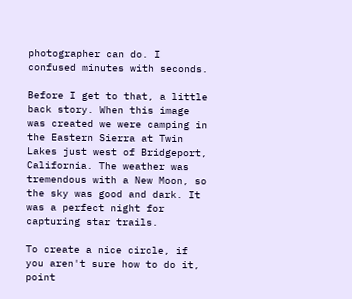photographer can do. I confused minutes with seconds.

Before I get to that, a little back story. When this image was created we were camping in the Eastern Sierra at Twin Lakes just west of Bridgeport, California. The weather was tremendous with a New Moon, so the sky was good and dark. It was a perfect night for capturing star trails.

To create a nice circle, if you aren't sure how to do it, point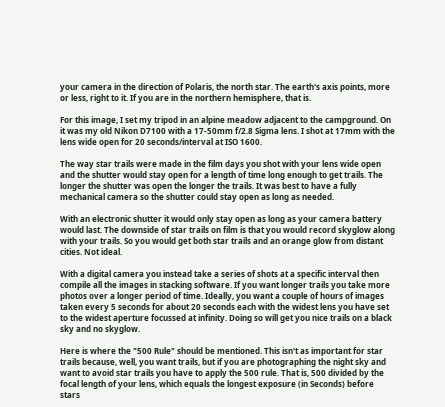your camera in the direction of Polaris, the north star. The earth's axis points, more or less, right to it. If you are in the northern hemisphere, that is.

For this image, I set my tripod in an alpine meadow adjacent to the campground. On it was my old Nikon D7100 with a 17-50mm f/2.8 Sigma lens. I shot at 17mm with the lens wide open for 20 seconds/interval at ISO 1600.

The way star trails were made in the film days you shot with your lens wide open and the shutter would stay open for a length of time long enough to get trails. The longer the shutter was open the longer the trails. It was best to have a fully mechanical camera so the shutter could stay open as long as needed.

With an electronic shutter it would only stay open as long as your camera battery would last. The downside of star trails on film is that you would record skyglow along with your trails. So you would get both star trails and an orange glow from distant cities. Not ideal.

With a digital camera you instead take a series of shots at a specific interval then compile all the images in stacking software. If you want longer trails you take more photos over a longer period of time. Ideally, you want a couple of hours of images taken every 5 seconds for about 20 seconds each with the widest lens you have set to the widest aperture focussed at infinity. Doing so will get you nice trails on a black sky and no skyglow.

Here is where the "500 Rule" should be mentioned. This isn't as important for star trails because, well, you want trails, but if you are photographing the night sky and want to avoid star trails you have to apply the 500 rule. That is, 500 divided by the focal length of your lens, which equals the longest exposure (in Seconds) before stars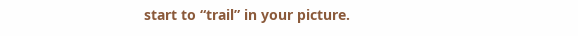start to “trail” in your picture.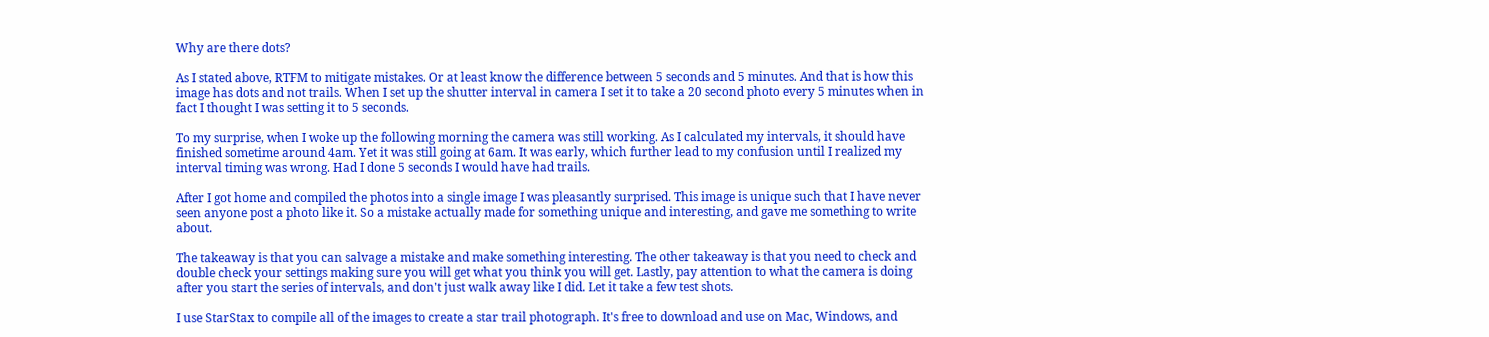Why are there dots?

As I stated above, RTFM to mitigate mistakes. Or at least know the difference between 5 seconds and 5 minutes. And that is how this image has dots and not trails. When I set up the shutter interval in camera I set it to take a 20 second photo every 5 minutes when in fact I thought I was setting it to 5 seconds.

To my surprise, when I woke up the following morning the camera was still working. As I calculated my intervals, it should have finished sometime around 4am. Yet it was still going at 6am. It was early, which further lead to my confusion until I realized my interval timing was wrong. Had I done 5 seconds I would have had trails.

After I got home and compiled the photos into a single image I was pleasantly surprised. This image is unique such that I have never seen anyone post a photo like it. So a mistake actually made for something unique and interesting, and gave me something to write about.

The takeaway is that you can salvage a mistake and make something interesting. The other takeaway is that you need to check and double check your settings making sure you will get what you think you will get. Lastly, pay attention to what the camera is doing after you start the series of intervals, and don't just walk away like I did. Let it take a few test shots.

I use StarStax to compile all of the images to create a star trail photograph. It's free to download and use on Mac, Windows, and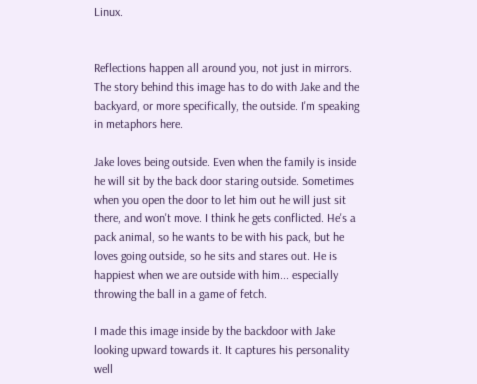Linux.


Reflections happen all around you, not just in mirrors. The story behind this image has to do with Jake and the backyard, or more specifically, the outside. I'm speaking in metaphors here.

Jake loves being outside. Even when the family is inside he will sit by the back door staring outside. Sometimes when you open the door to let him out he will just sit there, and won't move. I think he gets conflicted. He's a pack animal, so he wants to be with his pack, but he loves going outside, so he sits and stares out. He is happiest when we are outside with him... especially throwing the ball in a game of fetch.

I made this image inside by the backdoor with Jake looking upward towards it. It captures his personality well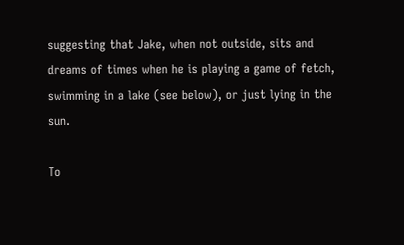suggesting that Jake, when not outside, sits and dreams of times when he is playing a game of fetch, swimming in a lake (see below), or just lying in the sun.

To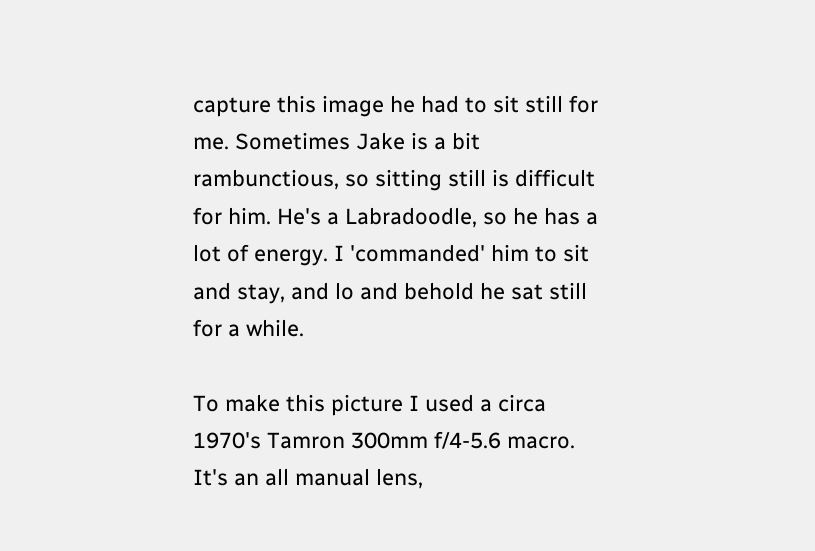capture this image he had to sit still for me. Sometimes Jake is a bit rambunctious, so sitting still is difficult for him. He's a Labradoodle, so he has a lot of energy. I 'commanded' him to sit and stay, and lo and behold he sat still for a while.

To make this picture I used a circa 1970's Tamron 300mm f/4-5.6 macro. It's an all manual lens,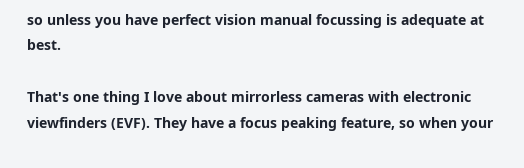so unless you have perfect vision manual focussing is adequate at best.

That's one thing I love about mirrorless cameras with electronic viewfinders (EVF). They have a focus peaking feature, so when your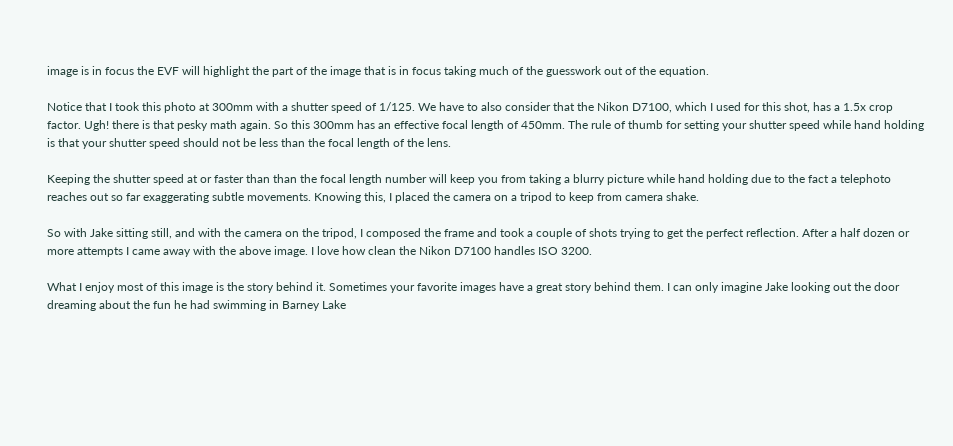image is in focus the EVF will highlight the part of the image that is in focus taking much of the guesswork out of the equation.

Notice that I took this photo at 300mm with a shutter speed of 1/125. We have to also consider that the Nikon D7100, which I used for this shot, has a 1.5x crop factor. Ugh! there is that pesky math again. So this 300mm has an effective focal length of 450mm. The rule of thumb for setting your shutter speed while hand holding is that your shutter speed should not be less than the focal length of the lens.

Keeping the shutter speed at or faster than than the focal length number will keep you from taking a blurry picture while hand holding due to the fact a telephoto reaches out so far exaggerating subtle movements. Knowing this, I placed the camera on a tripod to keep from camera shake.

So with Jake sitting still, and with the camera on the tripod, I composed the frame and took a couple of shots trying to get the perfect reflection. After a half dozen or more attempts I came away with the above image. I love how clean the Nikon D7100 handles ISO 3200.

What I enjoy most of this image is the story behind it. Sometimes your favorite images have a great story behind them. I can only imagine Jake looking out the door dreaming about the fun he had swimming in Barney Lake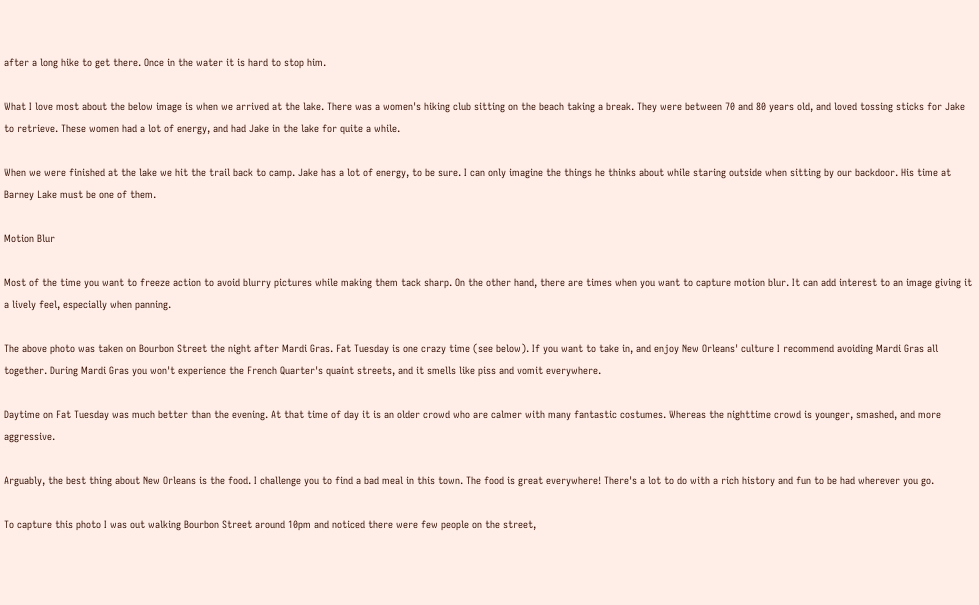after a long hike to get there. Once in the water it is hard to stop him.

What I love most about the below image is when we arrived at the lake. There was a women's hiking club sitting on the beach taking a break. They were between 70 and 80 years old, and loved tossing sticks for Jake to retrieve. These women had a lot of energy, and had Jake in the lake for quite a while.

When we were finished at the lake we hit the trail back to camp. Jake has a lot of energy, to be sure. I can only imagine the things he thinks about while staring outside when sitting by our backdoor. His time at Barney Lake must be one of them.

Motion Blur

Most of the time you want to freeze action to avoid blurry pictures while making them tack sharp. On the other hand, there are times when you want to capture motion blur. It can add interest to an image giving it a lively feel, especially when panning.

The above photo was taken on Bourbon Street the night after Mardi Gras. Fat Tuesday is one crazy time (see below). If you want to take in, and enjoy New Orleans' culture I recommend avoiding Mardi Gras all together. During Mardi Gras you won't experience the French Quarter's quaint streets, and it smells like piss and vomit everywhere.

Daytime on Fat Tuesday was much better than the evening. At that time of day it is an older crowd who are calmer with many fantastic costumes. Whereas the nighttime crowd is younger, smashed, and more aggressive.

Arguably, the best thing about New Orleans is the food. I challenge you to find a bad meal in this town. The food is great everywhere! There's a lot to do with a rich history and fun to be had wherever you go.

To capture this photo I was out walking Bourbon Street around 10pm and noticed there were few people on the street,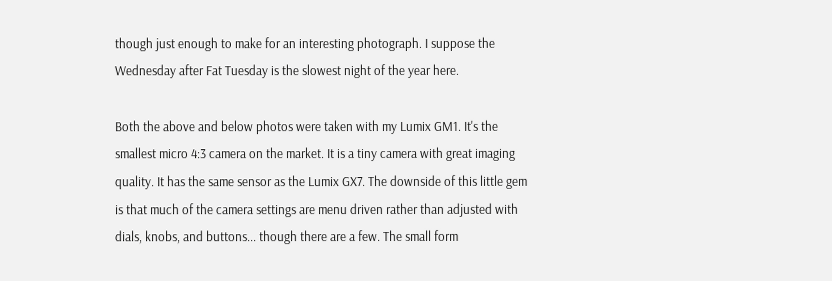though just enough to make for an interesting photograph. I suppose the Wednesday after Fat Tuesday is the slowest night of the year here.

Both the above and below photos were taken with my Lumix GM1. It's the smallest micro 4:3 camera on the market. It is a tiny camera with great imaging quality. It has the same sensor as the Lumix GX7. The downside of this little gem is that much of the camera settings are menu driven rather than adjusted with dials, knobs, and buttons... though there are a few. The small form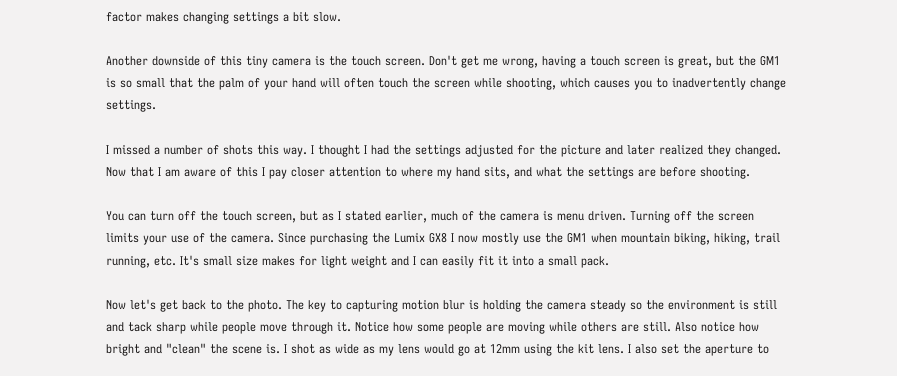factor makes changing settings a bit slow.

Another downside of this tiny camera is the touch screen. Don't get me wrong, having a touch screen is great, but the GM1 is so small that the palm of your hand will often touch the screen while shooting, which causes you to inadvertently change settings.

I missed a number of shots this way. I thought I had the settings adjusted for the picture and later realized they changed. Now that I am aware of this I pay closer attention to where my hand sits, and what the settings are before shooting.

You can turn off the touch screen, but as I stated earlier, much of the camera is menu driven. Turning off the screen limits your use of the camera. Since purchasing the Lumix GX8 I now mostly use the GM1 when mountain biking, hiking, trail running, etc. It's small size makes for light weight and I can easily fit it into a small pack.

Now let's get back to the photo. The key to capturing motion blur is holding the camera steady so the environment is still and tack sharp while people move through it. Notice how some people are moving while others are still. Also notice how bright and "clean" the scene is. I shot as wide as my lens would go at 12mm using the kit lens. I also set the aperture to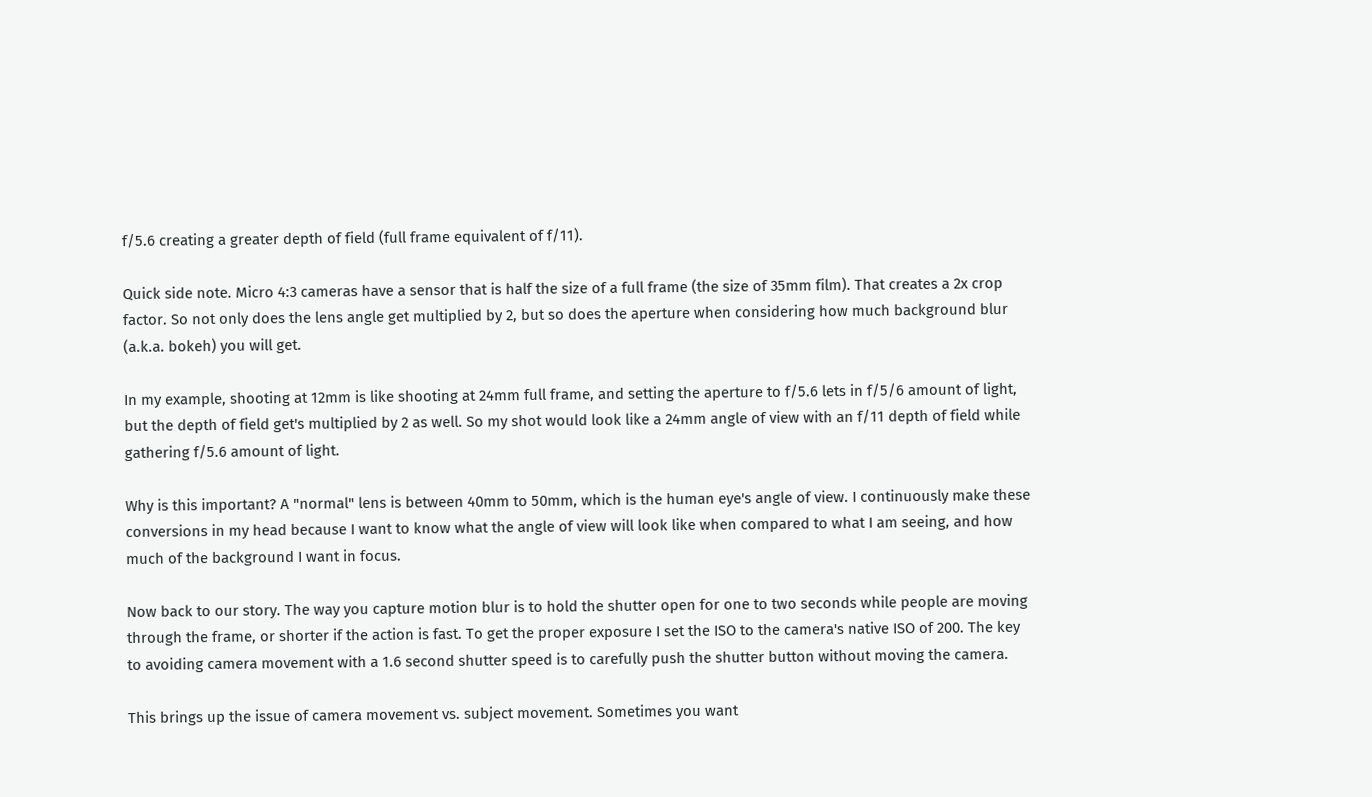f/5.6 creating a greater depth of field (full frame equivalent of f/11).

Quick side note. Micro 4:3 cameras have a sensor that is half the size of a full frame (the size of 35mm film). That creates a 2x crop factor. So not only does the lens angle get multiplied by 2, but so does the aperture when considering how much background blur (a.k.a. bokeh) you will get.

In my example, shooting at 12mm is like shooting at 24mm full frame, and setting the aperture to f/5.6 lets in f/5/6 amount of light, but the depth of field get's multiplied by 2 as well. So my shot would look like a 24mm angle of view with an f/11 depth of field while gathering f/5.6 amount of light.

Why is this important? A "normal" lens is between 40mm to 50mm, which is the human eye's angle of view. I continuously make these conversions in my head because I want to know what the angle of view will look like when compared to what I am seeing, and how much of the background I want in focus.

Now back to our story. The way you capture motion blur is to hold the shutter open for one to two seconds while people are moving through the frame, or shorter if the action is fast. To get the proper exposure I set the ISO to the camera's native ISO of 200. The key to avoiding camera movement with a 1.6 second shutter speed is to carefully push the shutter button without moving the camera.

This brings up the issue of camera movement vs. subject movement. Sometimes you want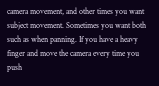camera movement, and other times you want subject movement. Sometimes you want both such as when panning. If you have a heavy finger and move the camera every time you push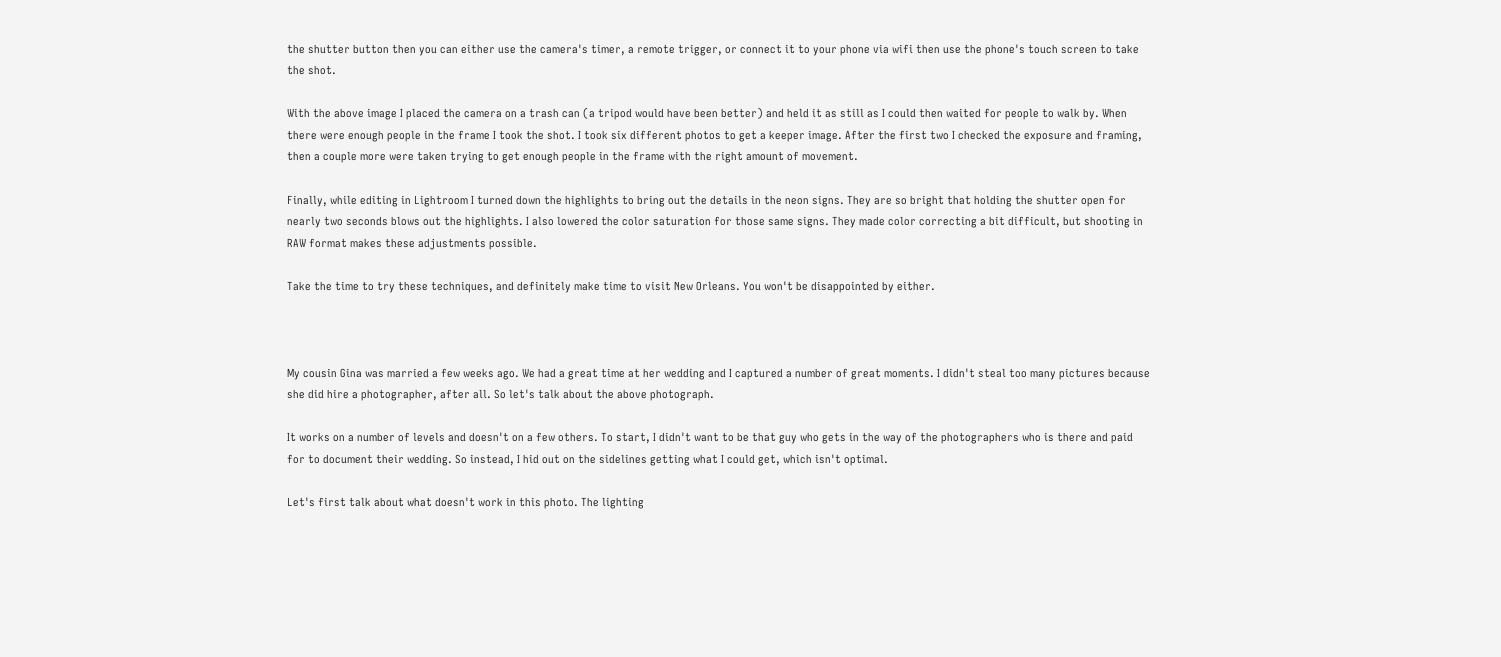the shutter button then you can either use the camera's timer, a remote trigger, or connect it to your phone via wifi then use the phone's touch screen to take the shot.

With the above image I placed the camera on a trash can (a tripod would have been better) and held it as still as I could then waited for people to walk by. When there were enough people in the frame I took the shot. I took six different photos to get a keeper image. After the first two I checked the exposure and framing, then a couple more were taken trying to get enough people in the frame with the right amount of movement.

Finally, while editing in Lightroom I turned down the highlights to bring out the details in the neon signs. They are so bright that holding the shutter open for nearly two seconds blows out the highlights. I also lowered the color saturation for those same signs. They made color correcting a bit difficult, but shooting in RAW format makes these adjustments possible.

Take the time to try these techniques, and definitely make time to visit New Orleans. You won't be disappointed by either.



My cousin Gina was married a few weeks ago. We had a great time at her wedding and I captured a number of great moments. I didn't steal too many pictures because she did hire a photographer, after all. So let's talk about the above photograph.

It works on a number of levels and doesn't on a few others. To start, I didn't want to be that guy who gets in the way of the photographers who is there and paid for to document their wedding. So instead, I hid out on the sidelines getting what I could get, which isn't optimal.

Let's first talk about what doesn't work in this photo. The lighting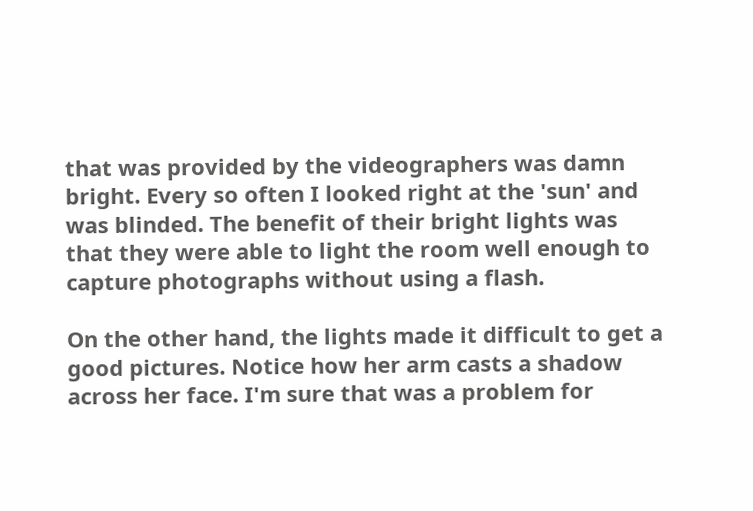that was provided by the videographers was damn bright. Every so often I looked right at the 'sun' and was blinded. The benefit of their bright lights was that they were able to light the room well enough to capture photographs without using a flash.

On the other hand, the lights made it difficult to get a good pictures. Notice how her arm casts a shadow across her face. I'm sure that was a problem for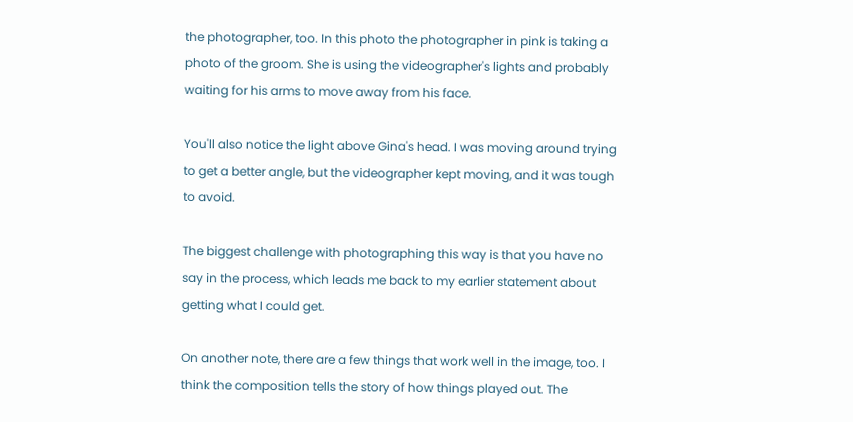the photographer, too. In this photo the photographer in pink is taking a photo of the groom. She is using the videographer's lights and probably waiting for his arms to move away from his face.

You'll also notice the light above Gina's head. I was moving around trying to get a better angle, but the videographer kept moving, and it was tough to avoid.

The biggest challenge with photographing this way is that you have no say in the process, which leads me back to my earlier statement about getting what I could get.

On another note, there are a few things that work well in the image, too. I think the composition tells the story of how things played out. The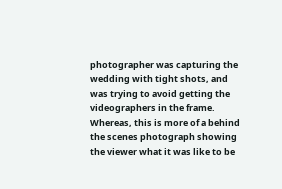photographer was capturing the wedding with tight shots, and was trying to avoid getting the videographers in the frame. Whereas, this is more of a behind the scenes photograph showing the viewer what it was like to be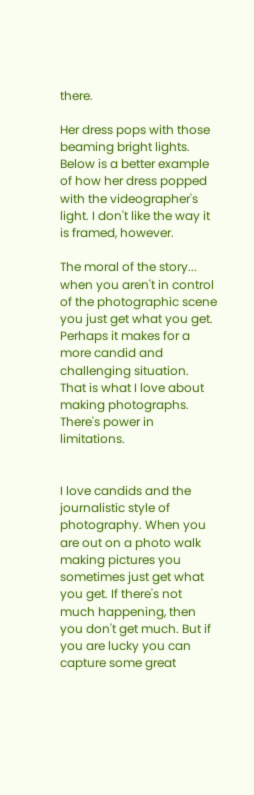there.

Her dress pops with those beaming bright lights. Below is a better example of how her dress popped with the videographer's light. I don't like the way it is framed, however.

The moral of the story... when you aren't in control of the photographic scene you just get what you get. Perhaps it makes for a more candid and challenging situation. That is what I love about making photographs. There's power in limitations.


I love candids and the journalistic style of photography. When you are out on a photo walk making pictures you sometimes just get what you get. If there's not much happening, then you don't get much. But if you are lucky you can capture some great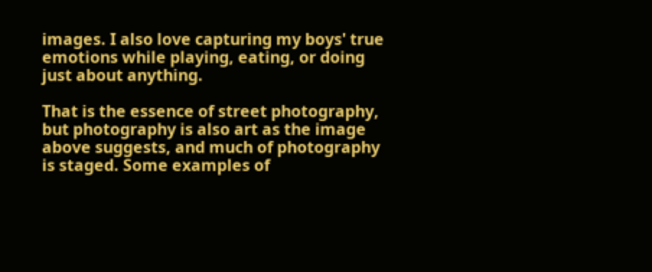images. I also love capturing my boys' true emotions while playing, eating, or doing just about anything.

That is the essence of street photography, but photography is also art as the image above suggests, and much of photography is staged. Some examples of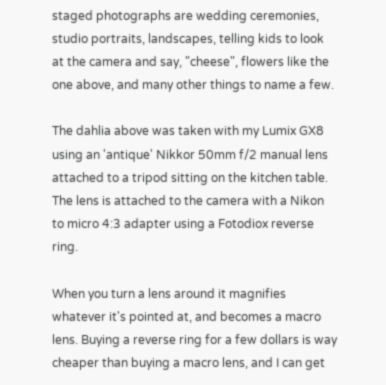staged photographs are wedding ceremonies, studio portraits, landscapes, telling kids to look at the camera and say, "cheese", flowers like the one above, and many other things to name a few.

The dahlia above was taken with my Lumix GX8 using an 'antique' Nikkor 50mm f/2 manual lens attached to a tripod sitting on the kitchen table. The lens is attached to the camera with a Nikon to micro 4:3 adapter using a Fotodiox reverse ring.

When you turn a lens around it magnifies whatever it's pointed at, and becomes a macro lens. Buying a reverse ring for a few dollars is way cheaper than buying a macro lens, and I can get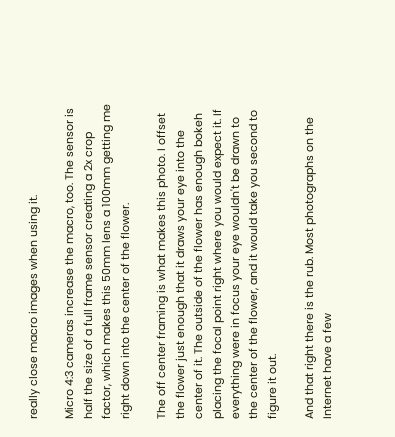really close macro images when using it.

Micro 4:3 cameras increase the macro, too. The sensor is half the size of a full frame sensor creating a 2x crop factor, which makes this 50mm lens a 100mm getting me right down into the center of the flower.

The off center framing is what makes this photo. I offset the flower just enough that it draws your eye into the center of it. The outside of the flower has enough bokeh placing the focal point right where you would expect it. If everything were in focus your eye wouldn't be drawn to the center of the flower, and it would take you second to figure it out.

And that right there is the rub. Most photographs on the Internet have a few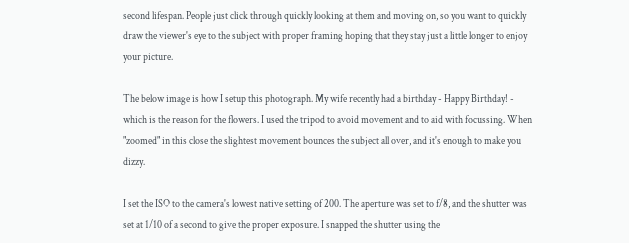second lifespan. People just click through quickly looking at them and moving on, so you want to quickly draw the viewer's eye to the subject with proper framing hoping that they stay just a little longer to enjoy your picture.

The below image is how I setup this photograph. My wife recently had a birthday - Happy Birthday! - which is the reason for the flowers. I used the tripod to avoid movement and to aid with focussing. When "zoomed" in this close the slightest movement bounces the subject all over, and it's enough to make you dizzy.

I set the ISO to the camera's lowest native setting of 200. The aperture was set to f/8, and the shutter was set at 1/10 of a second to give the proper exposure. I snapped the shutter using the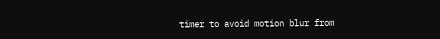timer to avoid motion blur from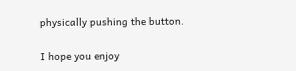physically pushing the button.

I hope you enjoy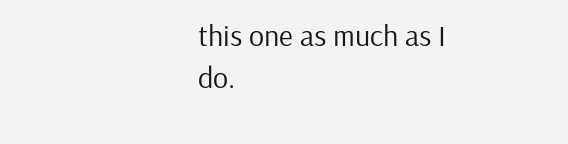this one as much as I do.